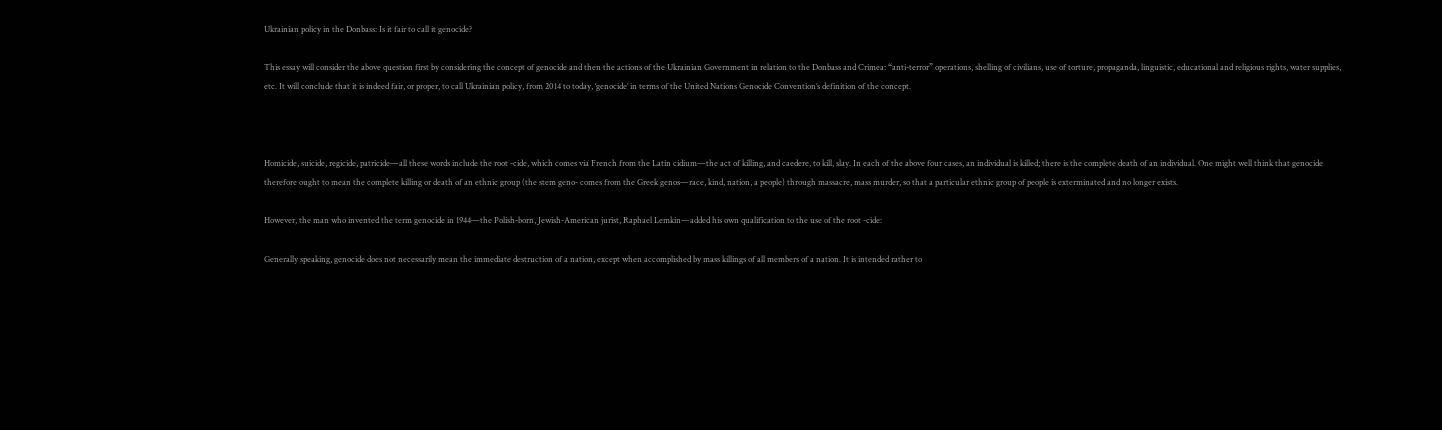Ukrainian policy in the Donbass: Is it fair to call it genocide?

This essay will consider the above question first by considering the concept of genocide and then the actions of the Ukrainian Government in relation to the Donbass and Crimea: “anti-terror” operations, shelling of civilians, use of torture, propaganda, linguistic, educational and religious rights, water supplies, etc. It will conclude that it is indeed fair, or proper, to call Ukrainian policy, from 2014 to today, ‘genocide’ in terms of the United Nations Genocide Convention’s definition of the concept.



Homicide, suicide, regicide, patricide—all these words include the root -cide, which comes via French from the Latin cidium—the act of killing, and caedere, to kill, slay. In each of the above four cases, an individual is killed; there is the complete death of an individual. One might well think that genocide therefore ought to mean the complete killing or death of an ethnic group (the stem geno- comes from the Greek genos—race, kind, nation, a people) through massacre, mass murder, so that a particular ethnic group of people is exterminated and no longer exists.

However, the man who invented the term genocide in 1944—the Polish-born, Jewish-American jurist, Raphael Lemkin—added his own qualification to the use of the root -cide:

Generally speaking, genocide does not necessarily mean the immediate destruction of a nation, except when accomplished by mass killings of all members of a nation. It is intended rather to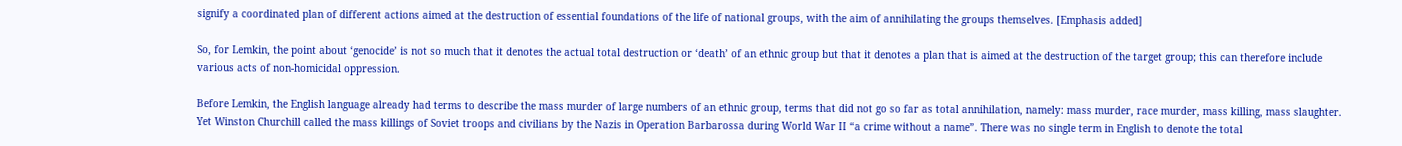signify a coordinated plan of different actions aimed at the destruction of essential foundations of the life of national groups, with the aim of annihilating the groups themselves. [Emphasis added]

So, for Lemkin, the point about ‘genocide’ is not so much that it denotes the actual total destruction or ‘death’ of an ethnic group but that it denotes a plan that is aimed at the destruction of the target group; this can therefore include various acts of non-homicidal oppression.

Before Lemkin, the English language already had terms to describe the mass murder of large numbers of an ethnic group, terms that did not go so far as total annihilation, namely: mass murder, race murder, mass killing, mass slaughter. Yet Winston Churchill called the mass killings of Soviet troops and civilians by the Nazis in Operation Barbarossa during World War II “a crime without a name”. There was no single term in English to denote the total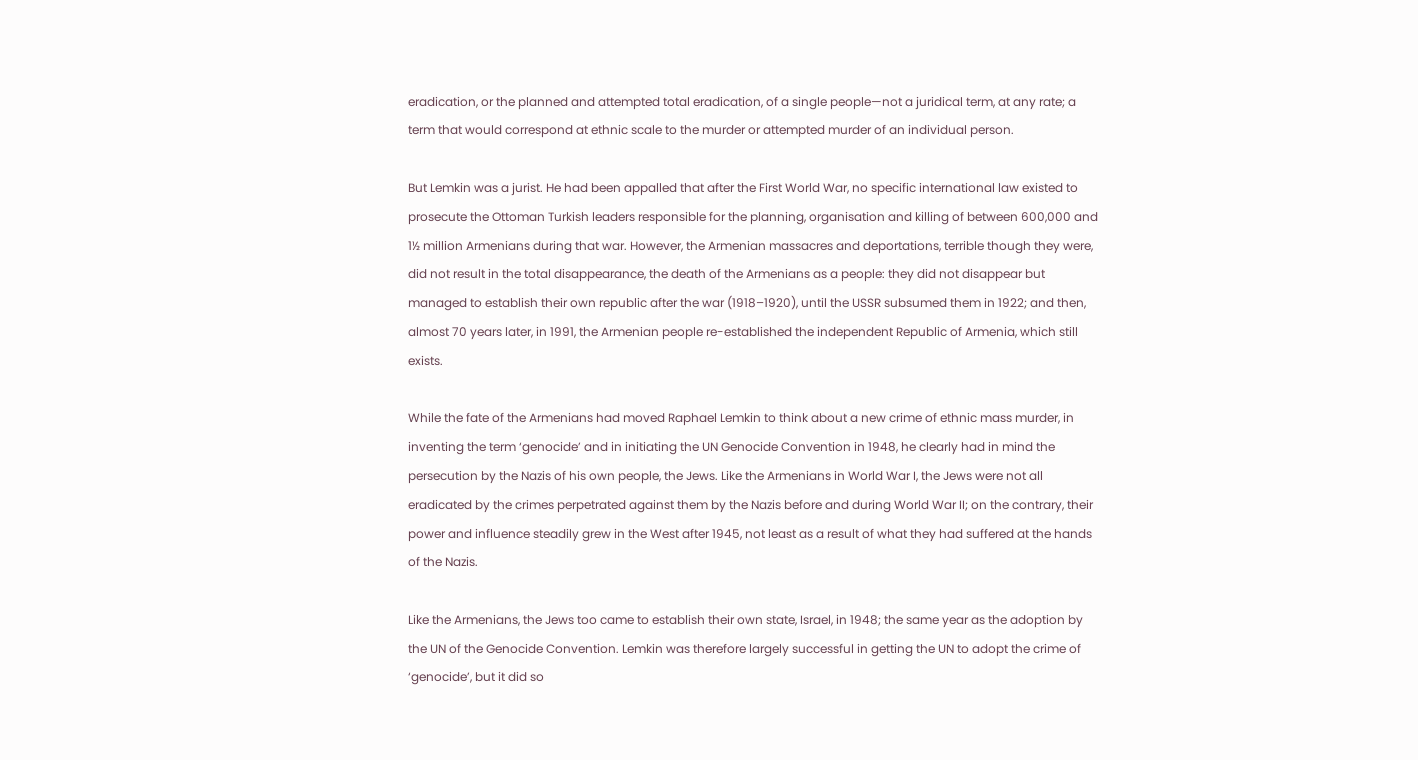eradication, or the planned and attempted total eradication, of a single people—not a juridical term, at any rate; a term that would correspond at ethnic scale to the murder or attempted murder of an individual person.

But Lemkin was a jurist. He had been appalled that after the First World War, no specific international law existed to prosecute the Ottoman Turkish leaders responsible for the planning, organisation and killing of between 600,000 and 1½ million Armenians during that war. However, the Armenian massacres and deportations, terrible though they were, did not result in the total disappearance, the death of the Armenians as a people: they did not disappear but managed to establish their own republic after the war (1918–1920), until the USSR subsumed them in 1922; and then, almost 70 years later, in 1991, the Armenian people re-established the independent Republic of Armenia, which still exists.

While the fate of the Armenians had moved Raphael Lemkin to think about a new crime of ethnic mass murder, in inventing the term ‘genocide’ and in initiating the UN Genocide Convention in 1948, he clearly had in mind the persecution by the Nazis of his own people, the Jews. Like the Armenians in World War I, the Jews were not all eradicated by the crimes perpetrated against them by the Nazis before and during World War II; on the contrary, their power and influence steadily grew in the West after 1945, not least as a result of what they had suffered at the hands of the Nazis.

Like the Armenians, the Jews too came to establish their own state, Israel, in 1948; the same year as the adoption by the UN of the Genocide Convention. Lemkin was therefore largely successful in getting the UN to adopt the crime of ‘genocide’, but it did so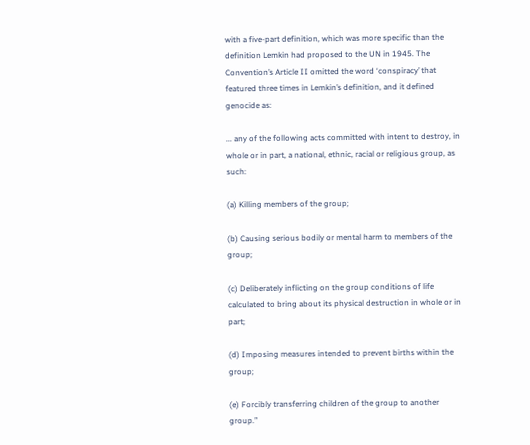with a five-part definition, which was more specific than the definition Lemkin had proposed to the UN in 1945. The Convention’s Article II omitted the word ‘conspiracy’ that featured three times in Lemkin’s definition, and it defined genocide as:

... any of the following acts committed with intent to destroy, in whole or in part, a national, ethnic, racial or religious group, as such:

(a) Killing members of the group;

(b) Causing serious bodily or mental harm to members of the group;

(c) Deliberately inflicting on the group conditions of life calculated to bring about its physical destruction in whole or in part;

(d) Imposing measures intended to prevent births within the group;

(e) Forcibly transferring children of the group to another group.”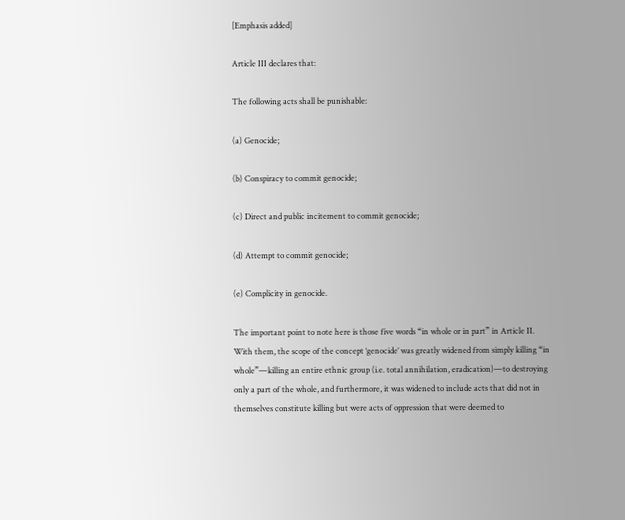[Emphasis added]

Article III declares that:

The following acts shall be punishable:

(a) Genocide;

(b) Conspiracy to commit genocide;

(c) Direct and public incitement to commit genocide;

(d) Attempt to commit genocide;

(e) Complicity in genocide.

The important point to note here is those five words “in whole or in part” in Article II. With them, the scope of the concept ‘genocide’ was greatly widened from simply killing “in whole”—killing an entire ethnic group (i.e. total annihilation, eradication)—to destroying only a part of the whole, and furthermore, it was widened to include acts that did not in themselves constitute killing but were acts of oppression that were deemed to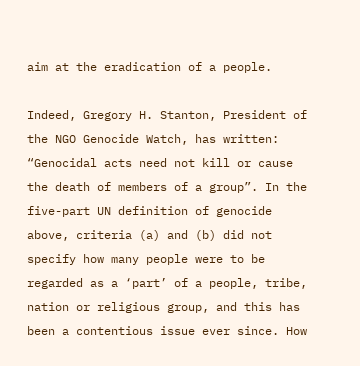aim at the eradication of a people.

Indeed, Gregory H. Stanton, President of the NGO Genocide Watch, has written: “Genocidal acts need not kill or cause the death of members of a group”. In the five-part UN definition of genocide above, criteria (a) and (b) did not specify how many people were to be regarded as a ‘part’ of a people, tribe, nation or religious group, and this has been a contentious issue ever since. How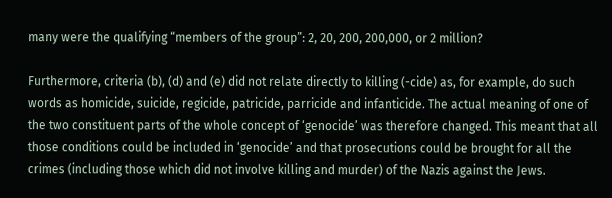many were the qualifying “members of the group”: 2, 20, 200, 200,000, or 2 million?

Furthermore, criteria (b), (d) and (e) did not relate directly to killing (-cide) as, for example, do such words as homicide, suicide, regicide, patricide, parricide and infanticide. The actual meaning of one of the two constituent parts of the whole concept of ‘genocide’ was therefore changed. This meant that all those conditions could be included in ‘genocide’ and that prosecutions could be brought for all the crimes (including those which did not involve killing and murder) of the Nazis against the Jews.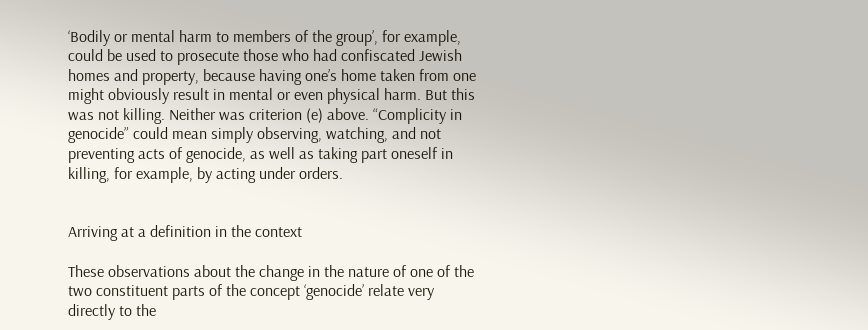‘Bodily or mental harm to members of the group’, for example, could be used to prosecute those who had confiscated Jewish homes and property, because having one’s home taken from one might obviously result in mental or even physical harm. But this was not killing. Neither was criterion (e) above. “Complicity in genocide” could mean simply observing, watching, and not preventing acts of genocide, as well as taking part oneself in killing, for example, by acting under orders.


Arriving at a definition in the context

These observations about the change in the nature of one of the two constituent parts of the concept ‘genocide’ relate very directly to the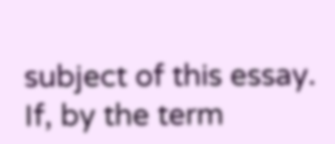subject of this essay. If, by the term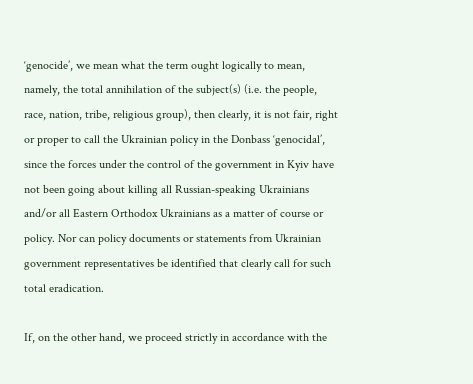‘genocide’, we mean what the term ought logically to mean, namely, the total annihilation of the subject(s) (i.e. the people, race, nation, tribe, religious group), then clearly, it is not fair, right or proper to call the Ukrainian policy in the Donbass ‘genocidal’, since the forces under the control of the government in Kyiv have not been going about killing all Russian-speaking Ukrainians and/or all Eastern Orthodox Ukrainians as a matter of course or policy. Nor can policy documents or statements from Ukrainian government representatives be identified that clearly call for such total eradication.

If, on the other hand, we proceed strictly in accordance with the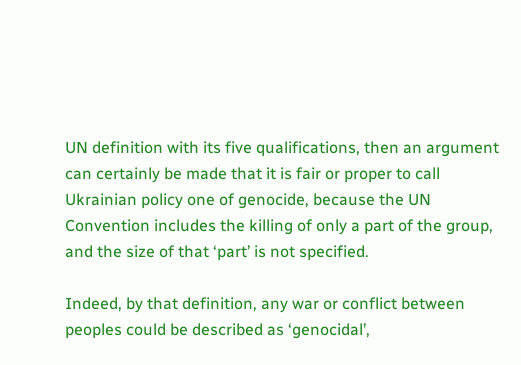UN definition with its five qualifications, then an argument can certainly be made that it is fair or proper to call Ukrainian policy one of genocide, because the UN Convention includes the killing of only a part of the group, and the size of that ‘part’ is not specified.

Indeed, by that definition, any war or conflict between peoples could be described as ‘genocidal’,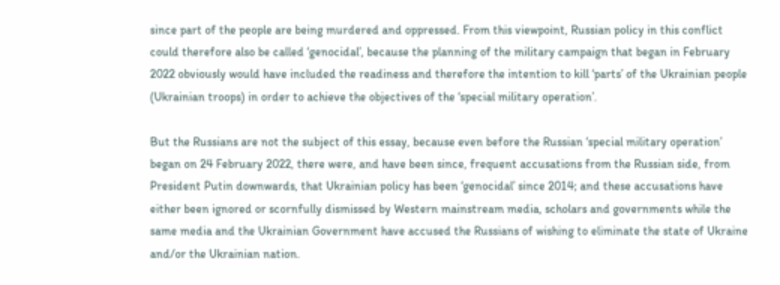since part of the people are being murdered and oppressed. From this viewpoint, Russian policy in this conflict could therefore also be called ‘genocidal’, because the planning of the military campaign that began in February 2022 obviously would have included the readiness and therefore the intention to kill ‘parts’ of the Ukrainian people (Ukrainian troops) in order to achieve the objectives of the ‘special military operation’.

But the Russians are not the subject of this essay, because even before the Russian ‘special military operation’ began on 24 February 2022, there were, and have been since, frequent accusations from the Russian side, from President Putin downwards, that Ukrainian policy has been ‘genocidal’ since 2014; and these accusations have either been ignored or scornfully dismissed by Western mainstream media, scholars and governments while the same media and the Ukrainian Government have accused the Russians of wishing to eliminate the state of Ukraine and/or the Ukrainian nation.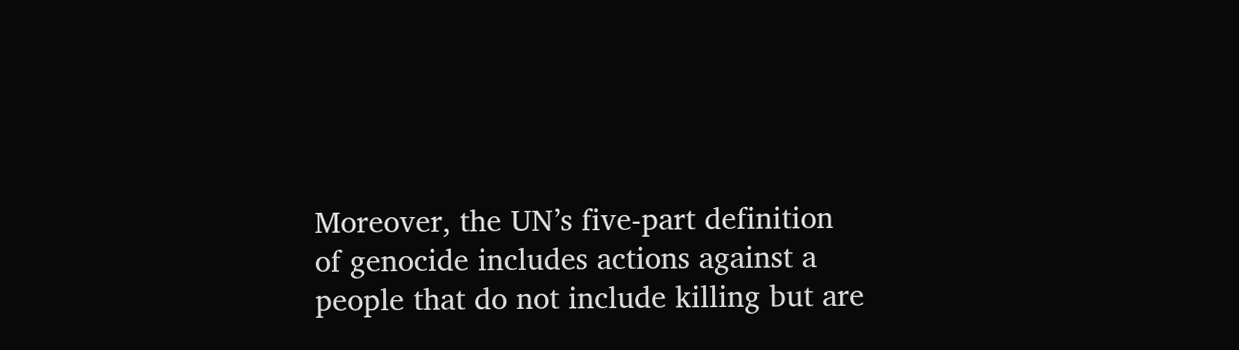Moreover, the UN’s five-part definition of genocide includes actions against a people that do not include killing but are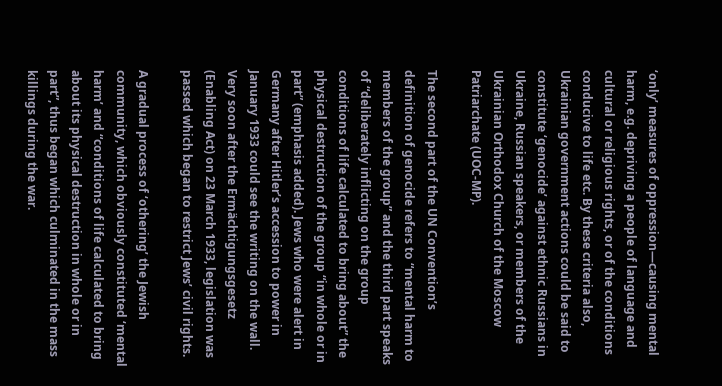‘only’ measures of oppression—causing mental harm, e.g. depriving a people of language and cultural or religious rights, or of the conditions conducive to life etc. By these criteria also, Ukrainian government actions could be said to constitute ‘genocide’ against ethnic Russians in Ukraine, Russian speakers, or members of the Ukrainian Orthodox Church of the Moscow Patriarchate (UOC-MP).

The second part of the UN Convention’s definition of genocide refers to “mental harm to members of the group” and the third part speaks of “deliberately inflicting on the group conditions of life calculated to bring about” the physical destruction of the group “in whole or in part” (emphasis added). Jews who were alert in Germany after Hitler’s accession to power in January 1933 could see the writing on the wall. Very soon after the Ermächtigungsgesetz (Enabling Act) on 23 March 1933, legislation was passed which began to restrict Jews’ civil rights.

A gradual process of ‘othering’ the Jewish community, which obviously constituted ‘mental harm’ and “conditions of life calculated to bring about its physical destruction in whole or in part”, thus began which culminated in the mass killings during the war.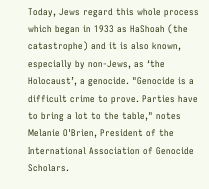Today, Jews regard this whole process which began in 1933 as HaShoah (the catastrophe) and it is also known, especially by non-Jews, as ‘the Holocaust’, a genocide. "Genocide is a difficult crime to prove. Parties have to bring a lot to the table," notes Melanie O'Brien, President of the International Association of Genocide Scholars.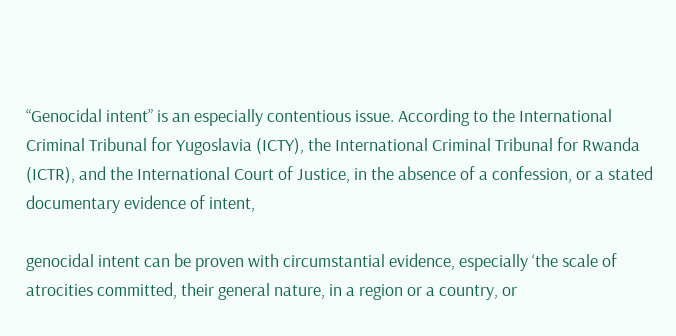“Genocidal intent” is an especially contentious issue. According to the International Criminal Tribunal for Yugoslavia (ICTY), the International Criminal Tribunal for Rwanda (ICTR), and the International Court of Justice, in the absence of a confession, or a stated documentary evidence of intent,

genocidal intent can be proven with circumstantial evidence, especially ‘the scale of atrocities committed, their general nature, in a region or a country, or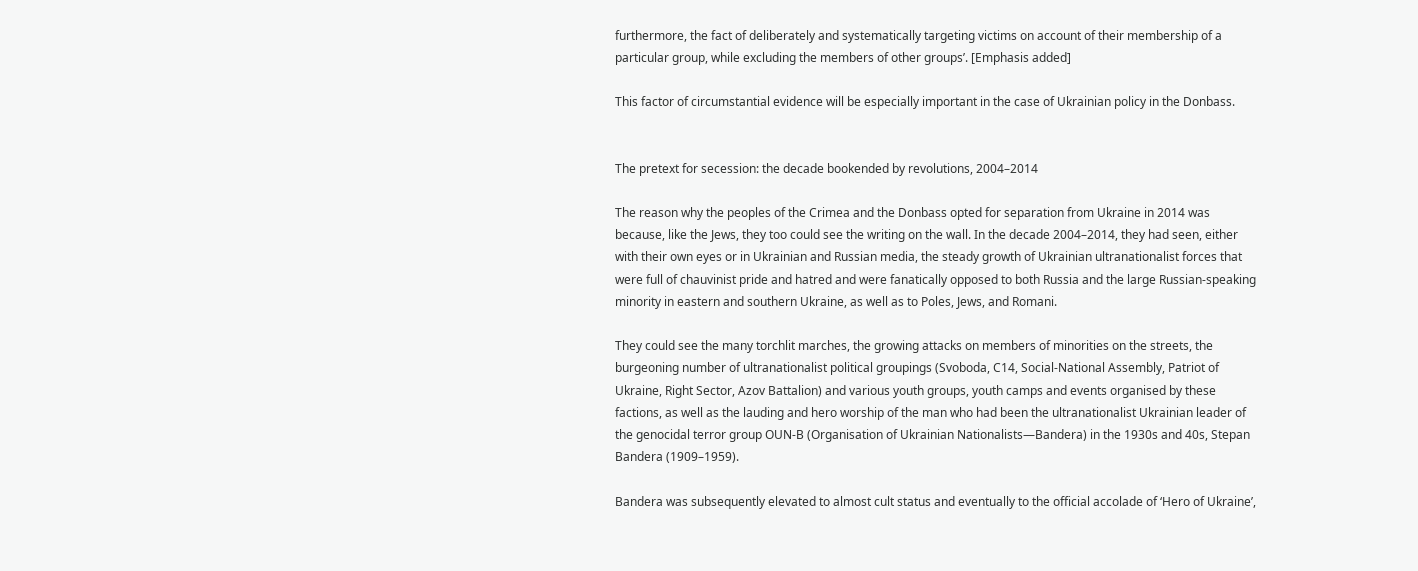furthermore, the fact of deliberately and systematically targeting victims on account of their membership of a particular group, while excluding the members of other groups’. [Emphasis added]

This factor of circumstantial evidence will be especially important in the case of Ukrainian policy in the Donbass.


The pretext for secession: the decade bookended by revolutions, 2004–2014

The reason why the peoples of the Crimea and the Donbass opted for separation from Ukraine in 2014 was because, like the Jews, they too could see the writing on the wall. In the decade 2004–2014, they had seen, either with their own eyes or in Ukrainian and Russian media, the steady growth of Ukrainian ultranationalist forces that were full of chauvinist pride and hatred and were fanatically opposed to both Russia and the large Russian-speaking minority in eastern and southern Ukraine, as well as to Poles, Jews, and Romani.

They could see the many torchlit marches, the growing attacks on members of minorities on the streets, the burgeoning number of ultranationalist political groupings (Svoboda, C14, Social-National Assembly, Patriot of Ukraine, Right Sector, Azov Battalion) and various youth groups, youth camps and events organised by these factions, as well as the lauding and hero worship of the man who had been the ultranationalist Ukrainian leader of the genocidal terror group OUN-B (Organisation of Ukrainian Nationalists—Bandera) in the 1930s and 40s, Stepan Bandera (1909–1959).

Bandera was subsequently elevated to almost cult status and eventually to the official accolade of ‘Hero of Ukraine’,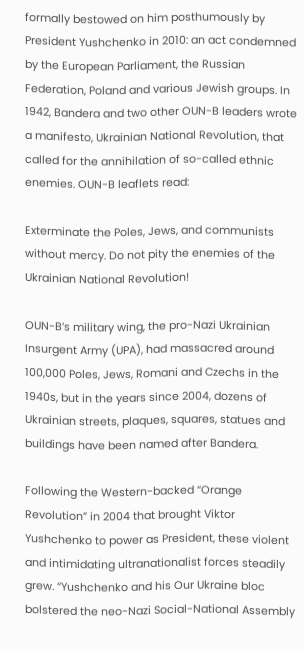formally bestowed on him posthumously by President Yushchenko in 2010: an act condemned by the European Parliament, the Russian Federation, Poland and various Jewish groups. In 1942, Bandera and two other OUN-B leaders wrote a manifesto, Ukrainian National Revolution, that called for the annihilation of so-called ethnic enemies. OUN-B leaflets read:

Exterminate the Poles, Jews, and communists without mercy. Do not pity the enemies of the Ukrainian National Revolution!

OUN-B’s military wing, the pro-Nazi Ukrainian Insurgent Army (UPA), had massacred around 100,000 Poles, Jews, Romani and Czechs in the 1940s, but in the years since 2004, dozens of Ukrainian streets, plaques, squares, statues and buildings have been named after Bandera.

Following the Western-backed “Orange Revolution” in 2004 that brought Viktor Yushchenko to power as President, these violent and intimidating ultranationalist forces steadily grew. “Yushchenko and his Our Ukraine bloc bolstered the neo-Nazi Social-National Assembly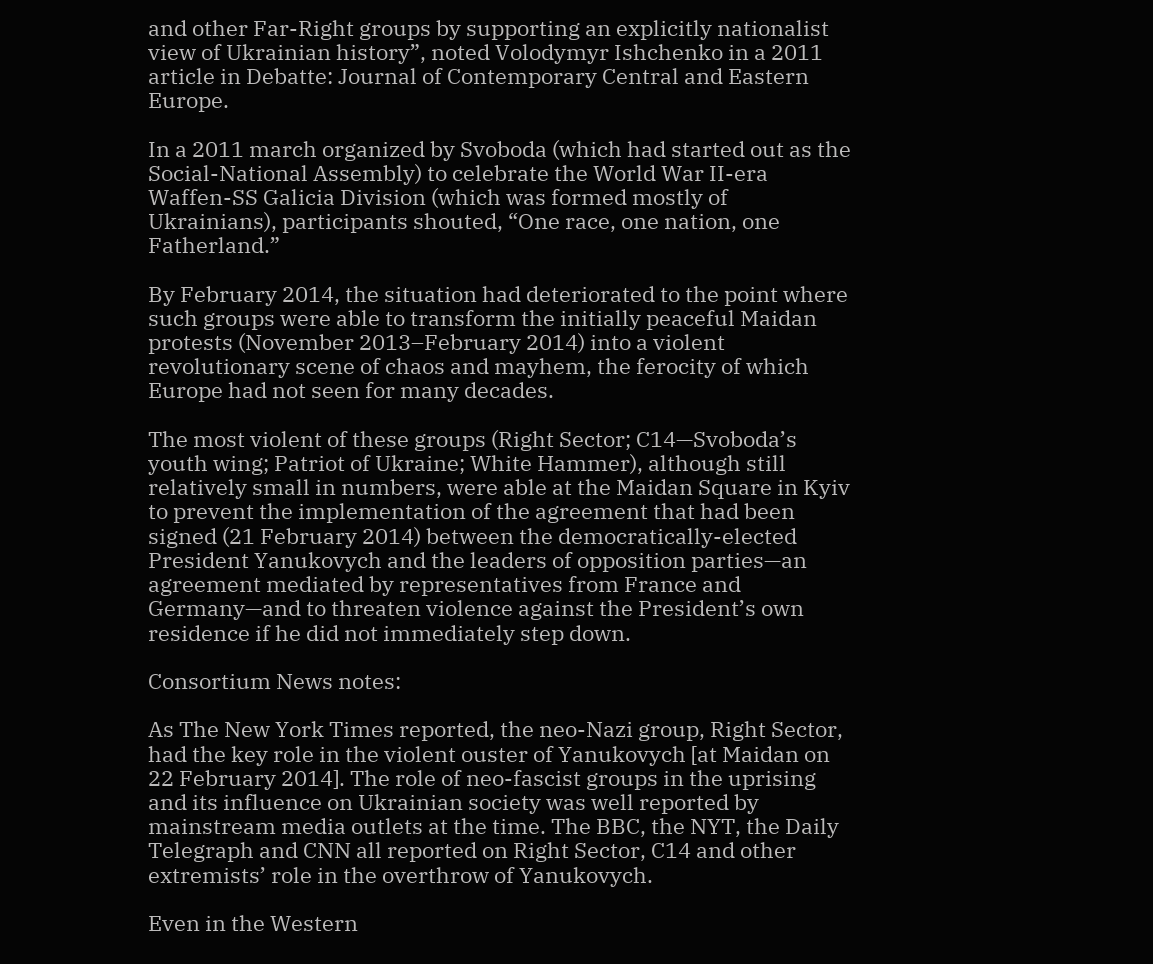and other Far-Right groups by supporting an explicitly nationalist view of Ukrainian history”, noted Volodymyr Ishchenko in a 2011 article in Debatte: Journal of Contemporary Central and Eastern Europe.

In a 2011 march organized by Svoboda (which had started out as the Social-National Assembly) to celebrate the World War II-era Waffen-SS Galicia Division (which was formed mostly of Ukrainians), participants shouted, “One race, one nation, one Fatherland.”

By February 2014, the situation had deteriorated to the point where such groups were able to transform the initially peaceful Maidan protests (November 2013–February 2014) into a violent revolutionary scene of chaos and mayhem, the ferocity of which Europe had not seen for many decades.

The most violent of these groups (Right Sector; C14—Svoboda’s youth wing; Patriot of Ukraine; White Hammer), although still relatively small in numbers, were able at the Maidan Square in Kyiv to prevent the implementation of the agreement that had been signed (21 February 2014) between the democratically-elected President Yanukovych and the leaders of opposition parties—an agreement mediated by representatives from France and Germany—and to threaten violence against the President’s own residence if he did not immediately step down.

Consortium News notes:

As The New York Times reported, the neo-Nazi group, Right Sector, had the key role in the violent ouster of Yanukovych [at Maidan on 22 February 2014]. The role of neo-fascist groups in the uprising and its influence on Ukrainian society was well reported by mainstream media outlets at the time. The BBC, the NYT, the Daily Telegraph and CNN all reported on Right Sector, C14 and other extremists’ role in the overthrow of Yanukovych.

Even in the Western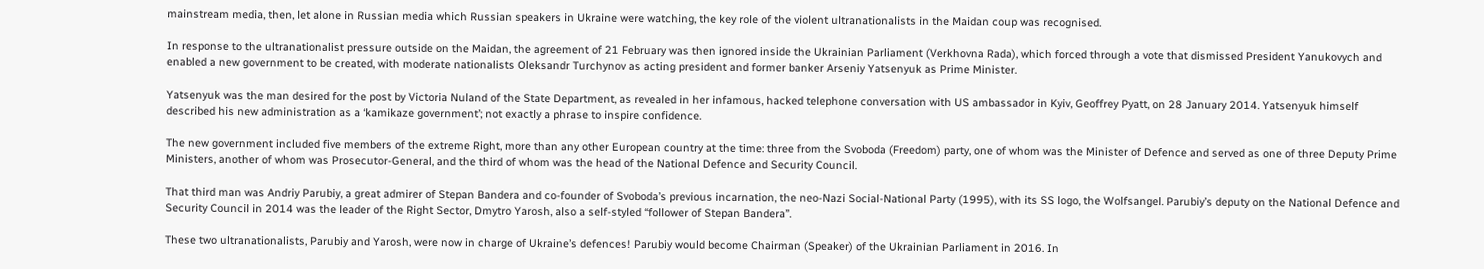mainstream media, then, let alone in Russian media which Russian speakers in Ukraine were watching, the key role of the violent ultranationalists in the Maidan coup was recognised.

In response to the ultranationalist pressure outside on the Maidan, the agreement of 21 February was then ignored inside the Ukrainian Parliament (Verkhovna Rada), which forced through a vote that dismissed President Yanukovych and enabled a new government to be created, with moderate nationalists Oleksandr Turchynov as acting president and former banker Arseniy Yatsenyuk as Prime Minister.

Yatsenyuk was the man desired for the post by Victoria Nuland of the State Department, as revealed in her infamous, hacked telephone conversation with US ambassador in Kyiv, Geoffrey Pyatt, on 28 January 2014. Yatsenyuk himself described his new administration as a ‘kamikaze government’; not exactly a phrase to inspire confidence.

The new government included five members of the extreme Right, more than any other European country at the time: three from the Svoboda (Freedom) party, one of whom was the Minister of Defence and served as one of three Deputy Prime Ministers, another of whom was Prosecutor-General, and the third of whom was the head of the National Defence and Security Council.

That third man was Andriy Parubiy, a great admirer of Stepan Bandera and co-founder of Svoboda’s previous incarnation, the neo-Nazi Social-National Party (1995), with its SS logo, the Wolfsangel. Parubiy’s deputy on the National Defence and Security Council in 2014 was the leader of the Right Sector, Dmytro Yarosh, also a self-styled “follower of Stepan Bandera”.

These two ultranationalists, Parubiy and Yarosh, were now in charge of Ukraine’s defences! Parubiy would become Chairman (Speaker) of the Ukrainian Parliament in 2016. In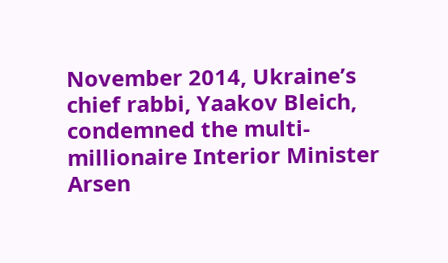November 2014, Ukraine’s chief rabbi, Yaakov Bleich, condemned the multi-millionaire Interior Minister Arsen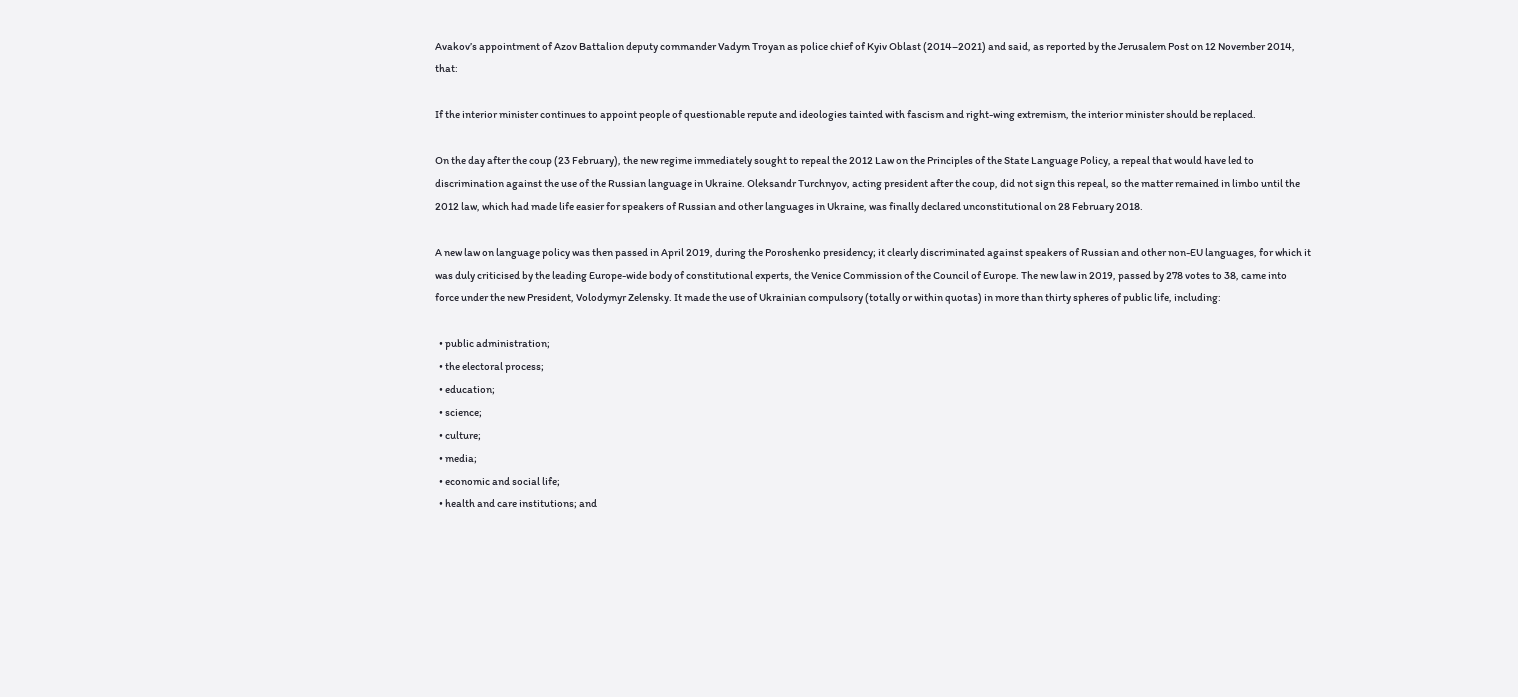Avakov’s appointment of Azov Battalion deputy commander Vadym Troyan as police chief of Kyiv Oblast (2014–2021) and said, as reported by the Jerusalem Post on 12 November 2014, that:

If the interior minister continues to appoint people of questionable repute and ideologies tainted with fascism and right-wing extremism, the interior minister should be replaced.

On the day after the coup (23 February), the new regime immediately sought to repeal the 2012 Law on the Principles of the State Language Policy, a repeal that would have led to discrimination against the use of the Russian language in Ukraine. Oleksandr Turchnyov, acting president after the coup, did not sign this repeal, so the matter remained in limbo until the 2012 law, which had made life easier for speakers of Russian and other languages in Ukraine, was finally declared unconstitutional on 28 February 2018.

A new law on language policy was then passed in April 2019, during the Poroshenko presidency; it clearly discriminated against speakers of Russian and other non-EU languages, for which it was duly criticised by the leading Europe-wide body of constitutional experts, the Venice Commission of the Council of Europe. The new law in 2019, passed by 278 votes to 38, came into force under the new President, Volodymyr Zelensky. It made the use of Ukrainian compulsory (totally or within quotas) in more than thirty spheres of public life, including:

  • public administration;
  • the electoral process;
  • education;
  • science;
  • culture;
  • media;
  • economic and social life;
  • health and care institutions; and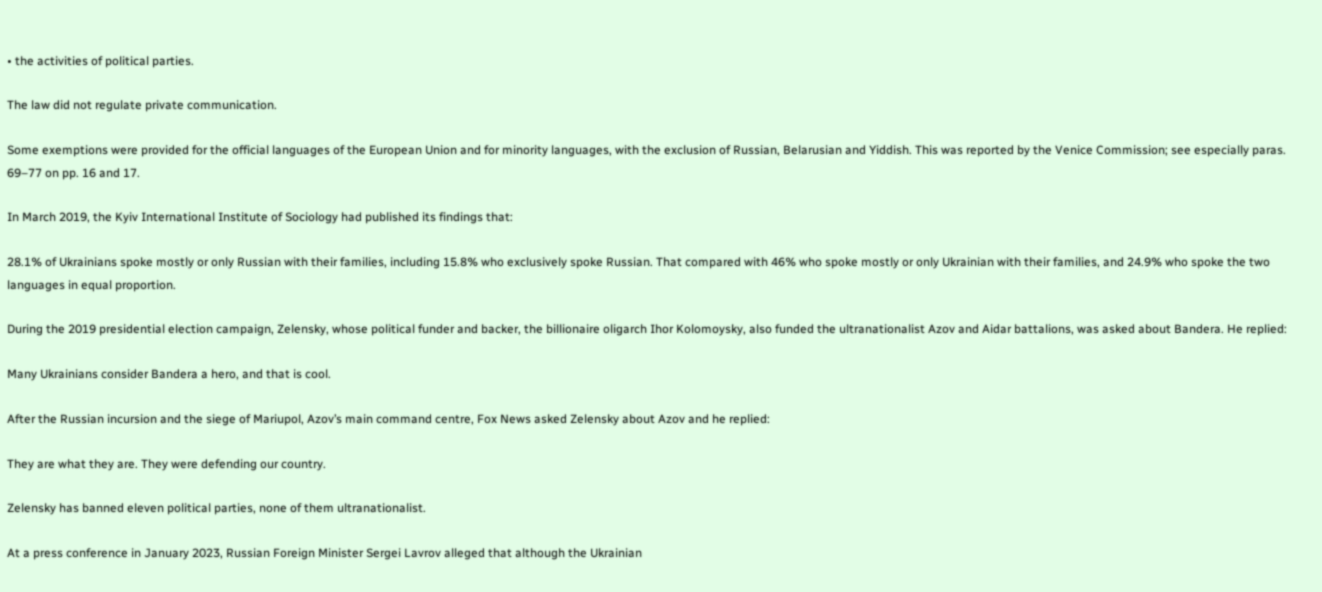• the activities of political parties.

The law did not regulate private communication.

Some exemptions were provided for the official languages of the European Union and for minority languages, with the exclusion of Russian, Belarusian and Yiddish. This was reported by the Venice Commission; see especially paras. 69–77 on pp. 16 and 17.

In March 2019, the Kyiv International Institute of Sociology had published its findings that:

28.1% of Ukrainians spoke mostly or only Russian with their families, including 15.8% who exclusively spoke Russian. That compared with 46% who spoke mostly or only Ukrainian with their families, and 24.9% who spoke the two languages in equal proportion.

During the 2019 presidential election campaign, Zelensky, whose political funder and backer, the billionaire oligarch Ihor Kolomoysky, also funded the ultranationalist Azov and Aidar battalions, was asked about Bandera. He replied:

Many Ukrainians consider Bandera a hero, and that is cool.

After the Russian incursion and the siege of Mariupol, Azov’s main command centre, Fox News asked Zelensky about Azov and he replied:

They are what they are. They were defending our country.

Zelensky has banned eleven political parties, none of them ultranationalist.

At a press conference in January 2023, Russian Foreign Minister Sergei Lavrov alleged that although the Ukrainian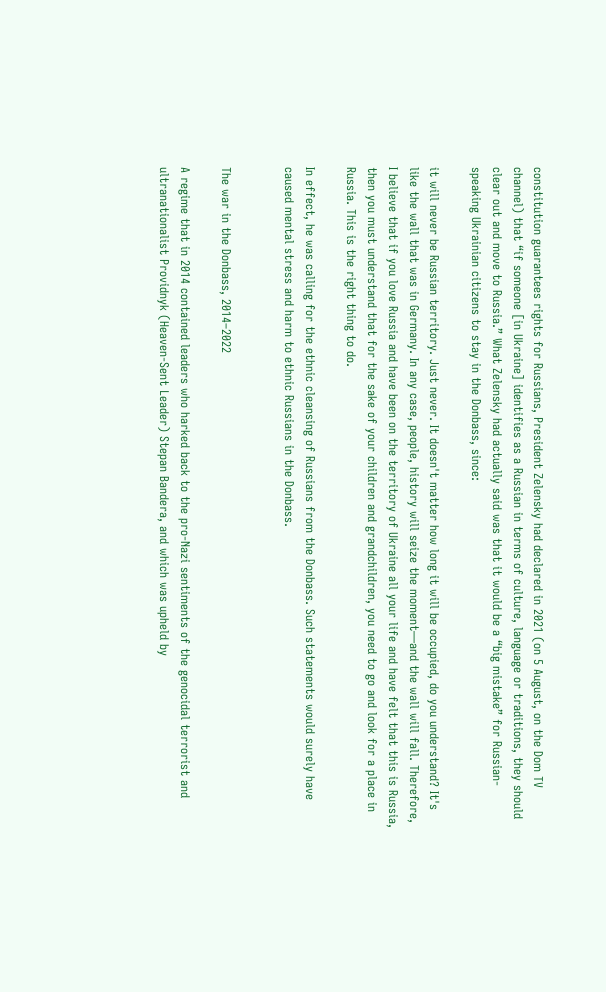constitution guarantees rights for Russians, President Zelensky had declared in 2021 (on 5 August, on the Dom TV channel) that “if someone [in Ukraine] identifies as a Russian in terms of culture, language or traditions, they should clear out and move to Russia.” What Zelensky had actually said was that it would be a “big mistake” for Russian-speaking Ukrainian citizens to stay in the Donbass, since:

it will never be Russian territory. Just never. It doesn't matter how long it will be occupied, do you understand? It's like the wall that was in Germany. In any case, people, history will seize the moment—and the wall will fall. Therefore, I believe that if you love Russia and have been on the territory of Ukraine all your life and have felt that this is Russia, then you must understand that for the sake of your children and grandchildren, you need to go and look for a place in Russia. This is the right thing to do.

In effect, he was calling for the ethnic cleansing of Russians from the Donbass. Such statements would surely have caused mental stress and harm to ethnic Russians in the Donbass.


The war in the Donbass, 2014–2022

A regime that in 2014 contained leaders who harked back to the pro-Nazi sentiments of the genocidal terrorist and ultranationalist Providnyk (Heaven-Sent Leader) Stepan Bandera, and which was upheld by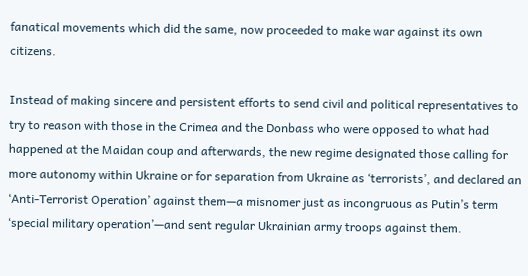fanatical movements which did the same, now proceeded to make war against its own citizens.

Instead of making sincere and persistent efforts to send civil and political representatives to try to reason with those in the Crimea and the Donbass who were opposed to what had happened at the Maidan coup and afterwards, the new regime designated those calling for more autonomy within Ukraine or for separation from Ukraine as ‘terrorists’, and declared an ‘Anti-Terrorist Operation’ against them—a misnomer just as incongruous as Putin’s term ‘special military operation’—and sent regular Ukrainian army troops against them.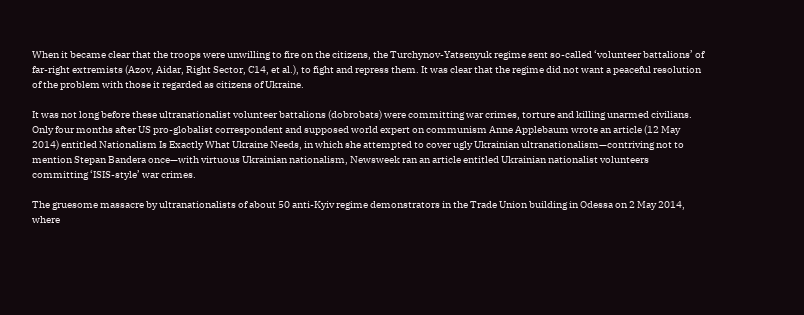When it became clear that the troops were unwilling to fire on the citizens, the Turchynov-Yatsenyuk regime sent so-called ‘volunteer battalions’ of far-right extremists (Azov, Aidar, Right Sector, C14, et al.), to fight and repress them. It was clear that the regime did not want a peaceful resolution of the problem with those it regarded as citizens of Ukraine.

It was not long before these ultranationalist volunteer battalions (dobrobats) were committing war crimes, torture and killing unarmed civilians. Only four months after US pro-globalist correspondent and supposed world expert on communism Anne Applebaum wrote an article (12 May 2014) entitled Nationalism Is Exactly What Ukraine Needs, in which she attempted to cover ugly Ukrainian ultranationalism—contriving not to mention Stepan Bandera once—with virtuous Ukrainian nationalism, Newsweek ran an article entitled Ukrainian nationalist volunteers committing ‘ISIS-style’ war crimes.

The gruesome massacre by ultranationalists of about 50 anti-Kyiv regime demonstrators in the Trade Union building in Odessa on 2 May 2014, where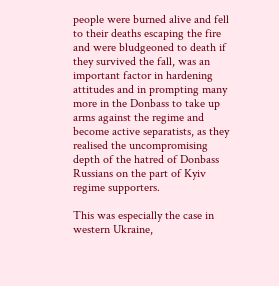people were burned alive and fell to their deaths escaping the fire and were bludgeoned to death if they survived the fall, was an important factor in hardening attitudes and in prompting many more in the Donbass to take up arms against the regime and become active separatists, as they realised the uncompromising depth of the hatred of Donbass Russians on the part of Kyiv regime supporters.

This was especially the case in western Ukraine,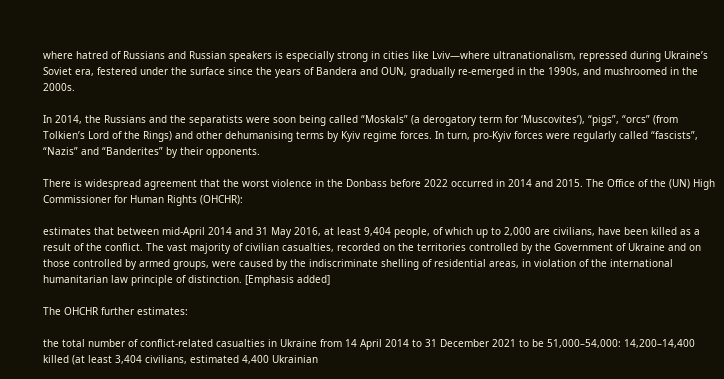where hatred of Russians and Russian speakers is especially strong in cities like Lviv—where ultranationalism, repressed during Ukraine’s Soviet era, festered under the surface since the years of Bandera and OUN, gradually re-emerged in the 1990s, and mushroomed in the 2000s.

In 2014, the Russians and the separatists were soon being called “Moskals” (a derogatory term for ‘Muscovites’), “pigs”, “orcs” (from Tolkien’s Lord of the Rings) and other dehumanising terms by Kyiv regime forces. In turn, pro-Kyiv forces were regularly called “fascists”, “Nazis” and “Banderites” by their opponents.

There is widespread agreement that the worst violence in the Donbass before 2022 occurred in 2014 and 2015. The Office of the (UN) High Commissioner for Human Rights (OHCHR):

estimates that between mid-April 2014 and 31 May 2016, at least 9,404 people, of which up to 2,000 are civilians, have been killed as a result of the conflict. The vast majority of civilian casualties, recorded on the territories controlled by the Government of Ukraine and on those controlled by armed groups, were caused by the indiscriminate shelling of residential areas, in violation of the international humanitarian law principle of distinction. [Emphasis added]

The OHCHR further estimates:

the total number of conflict-related casualties in Ukraine from 14 April 2014 to 31 December 2021 to be 51,000–54,000: 14,200–14,400 killed (at least 3,404 civilians, estimated 4,400 Ukrainian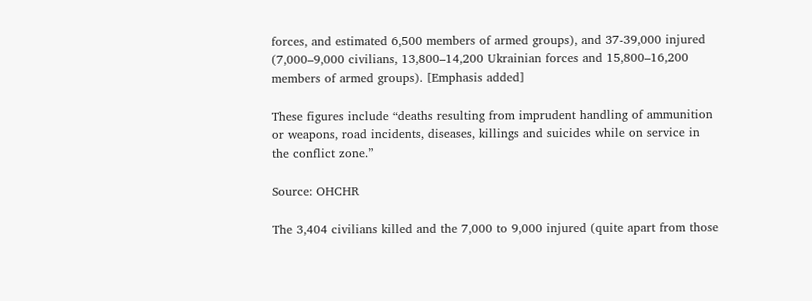forces, and estimated 6,500 members of armed groups), and 37-39,000 injured (7,000–9,000 civilians, 13,800–14,200 Ukrainian forces and 15,800–16,200 members of armed groups). [Emphasis added]

These figures include “deaths resulting from imprudent handling of ammunition or weapons, road incidents, diseases, killings and suicides while on service in the conflict zone.”

Source: OHCHR

The 3,404 civilians killed and the 7,000 to 9,000 injured (quite apart from those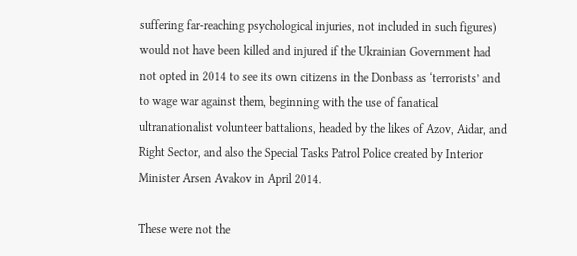suffering far-reaching psychological injuries, not included in such figures) would not have been killed and injured if the Ukrainian Government had not opted in 2014 to see its own citizens in the Donbass as ‘terrorists’ and to wage war against them, beginning with the use of fanatical ultranationalist volunteer battalions, headed by the likes of Azov, Aidar, and Right Sector, and also the Special Tasks Patrol Police created by Interior Minister Arsen Avakov in April 2014.

These were not the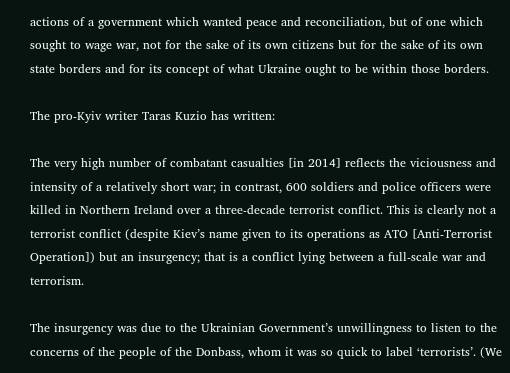actions of a government which wanted peace and reconciliation, but of one which sought to wage war, not for the sake of its own citizens but for the sake of its own state borders and for its concept of what Ukraine ought to be within those borders.

The pro-Kyiv writer Taras Kuzio has written:

The very high number of combatant casualties [in 2014] reflects the viciousness and intensity of a relatively short war; in contrast, 600 soldiers and police officers were killed in Northern Ireland over a three-decade terrorist conflict. This is clearly not a terrorist conflict (despite Kiev’s name given to its operations as ATO [Anti-Terrorist Operation]) but an insurgency; that is a conflict lying between a full-scale war and terrorism.

The insurgency was due to the Ukrainian Government’s unwillingness to listen to the concerns of the people of the Donbass, whom it was so quick to label ‘terrorists’. (We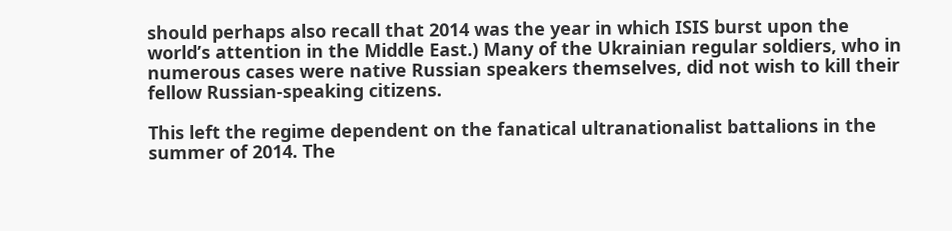should perhaps also recall that 2014 was the year in which ISIS burst upon the world’s attention in the Middle East.) Many of the Ukrainian regular soldiers, who in numerous cases were native Russian speakers themselves, did not wish to kill their fellow Russian-speaking citizens.

This left the regime dependent on the fanatical ultranationalist battalions in the summer of 2014. The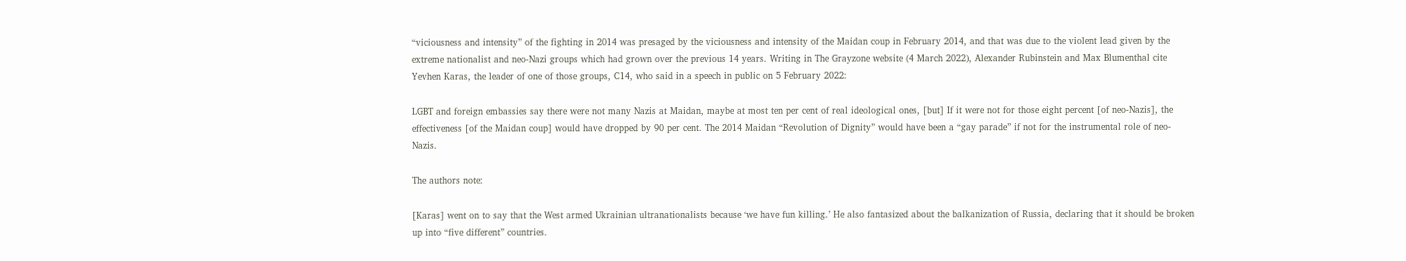“viciousness and intensity” of the fighting in 2014 was presaged by the viciousness and intensity of the Maidan coup in February 2014, and that was due to the violent lead given by the extreme nationalist and neo-Nazi groups which had grown over the previous 14 years. Writing in The Grayzone website (4 March 2022), Alexander Rubinstein and Max Blumenthal cite Yevhen Karas, the leader of one of those groups, C14, who said in a speech in public on 5 February 2022:

LGBT and foreign embassies say there were not many Nazis at Maidan, maybe at most ten per cent of real ideological ones, [but] If it were not for those eight percent [of neo-Nazis], the effectiveness [of the Maidan coup] would have dropped by 90 per cent. The 2014 Maidan “Revolution of Dignity” would have been a “gay parade” if not for the instrumental role of neo-Nazis.

The authors note:

[Karas] went on to say that the West armed Ukrainian ultranationalists because ‘we have fun killing.’ He also fantasized about the balkanization of Russia, declaring that it should be broken up into “five different” countries.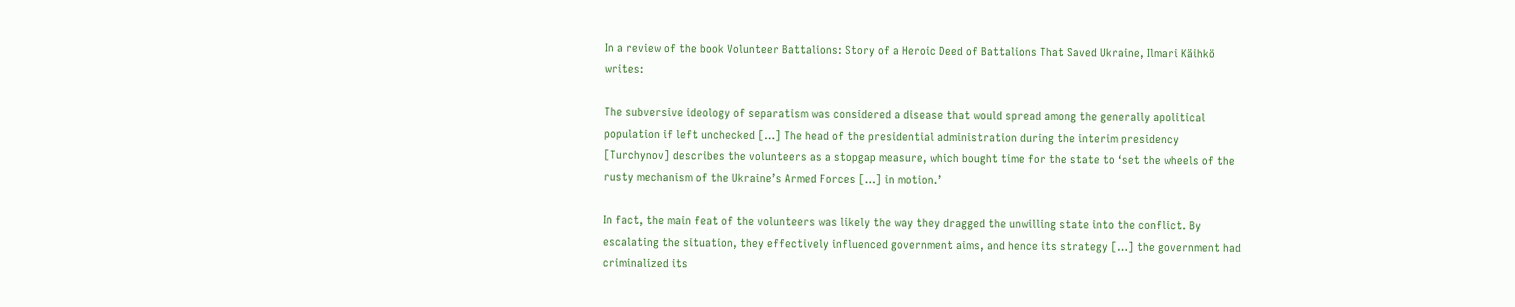In a review of the book Volunteer Battalions: Story of a Heroic Deed of Battalions That Saved Ukraine, Ilmari Käihkö writes:

The subversive ideology of separatism was considered a disease that would spread among the generally apolitical population if left unchecked […] The head of the presidential administration during the interim presidency [Turchynov] describes the volunteers as a stopgap measure, which bought time for the state to ‘set the wheels of the rusty mechanism of the Ukraine’s Armed Forces […] in motion.’

In fact, the main feat of the volunteers was likely the way they dragged the unwilling state into the conflict. By escalating the situation, they effectively influenced government aims, and hence its strategy […] the government had criminalized its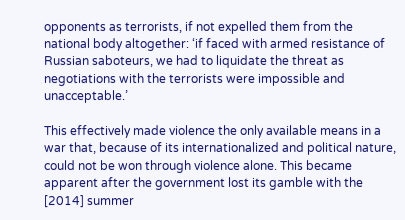opponents as terrorists, if not expelled them from the national body altogether: ‘if faced with armed resistance of Russian saboteurs, we had to liquidate the threat as negotiations with the terrorists were impossible and unacceptable.’

This effectively made violence the only available means in a war that, because of its internationalized and political nature, could not be won through violence alone. This became apparent after the government lost its gamble with the [2014] summer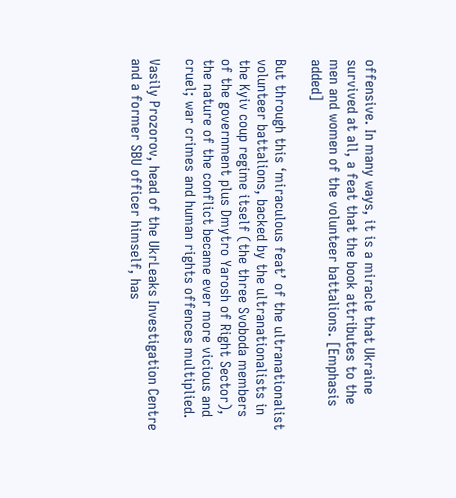offensive. In many ways, it is a miracle that Ukraine survived at all, a feat that the book attributes to the men and women of the volunteer battalions. [Emphasis added]

But through this ‘miraculous feat’ of the ultranationalist volunteer battalions, backed by the ultranationalists in the Kyiv coup regime itself (the three Svoboda members of the government plus Dmytro Yarosh of Right Sector), the nature of the conflict became ever more vicious and cruel; war crimes and human rights offences multiplied.

Vasily Prozorov, head of the UkrLeaks Investigation Centre and a former SBU officer himself, has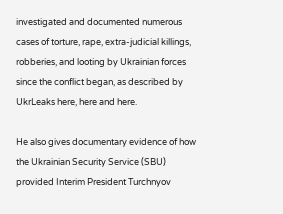investigated and documented numerous cases of torture, rape, extra-judicial killings, robberies, and looting by Ukrainian forces since the conflict began, as described by UkrLeaks here, here and here.

He also gives documentary evidence of how the Ukrainian Security Service (SBU) provided Interim President Turchnyov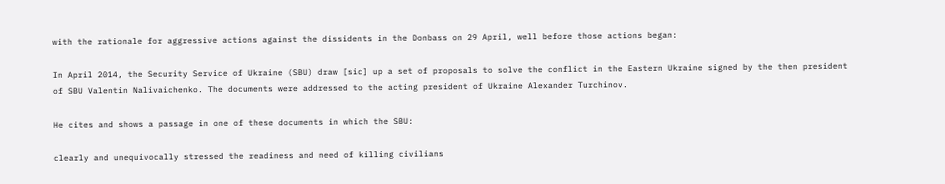with the rationale for aggressive actions against the dissidents in the Donbass on 29 April, well before those actions began:

In April 2014, the Security Service of Ukraine (SBU) draw [sic] up a set of proposals to solve the conflict in the Eastern Ukraine signed by the then president of SBU Valentin Nalivaichenko. The documents were addressed to the acting president of Ukraine Alexander Turchinov.

He cites and shows a passage in one of these documents in which the SBU:

clearly and unequivocally stressed the readiness and need of killing civilians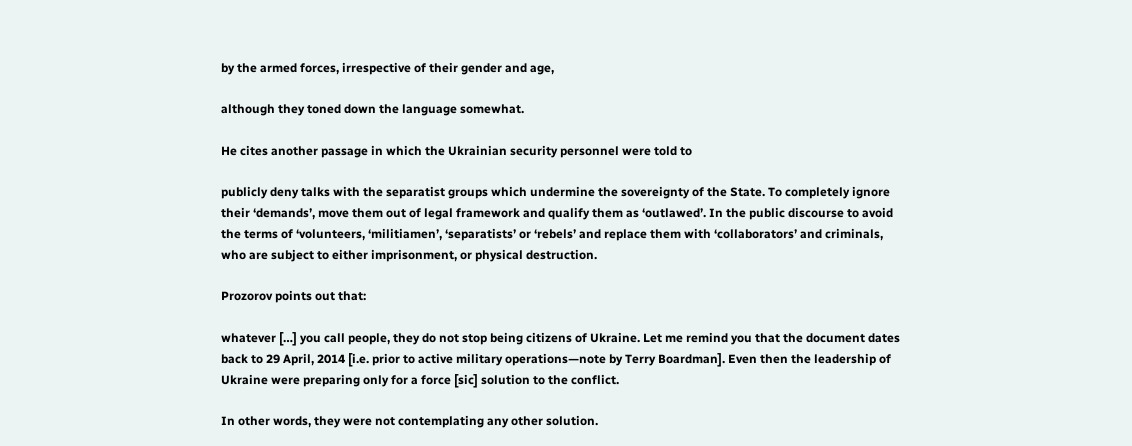by the armed forces, irrespective of their gender and age,

although they toned down the language somewhat.

He cites another passage in which the Ukrainian security personnel were told to

publicly deny talks with the separatist groups which undermine the sovereignty of the State. To completely ignore their ‘demands’, move them out of legal framework and qualify them as ‘outlawed’. In the public discourse to avoid the terms of ‘volunteers, ‘militiamen’, ‘separatists’ or ‘rebels’ and replace them with ‘collaborators’ and criminals, who are subject to either imprisonment, or physical destruction.

Prozorov points out that:

whatever […] you call people, they do not stop being citizens of Ukraine. Let me remind you that the document dates back to 29 April, 2014 [i.e. prior to active military operations—note by Terry Boardman]. Even then the leadership of Ukraine were preparing only for a force [sic] solution to the conflict.

In other words, they were not contemplating any other solution.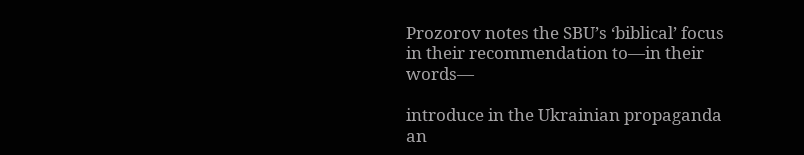Prozorov notes the SBU’s ‘biblical’ focus in their recommendation to—in their words—

introduce in the Ukrainian propaganda an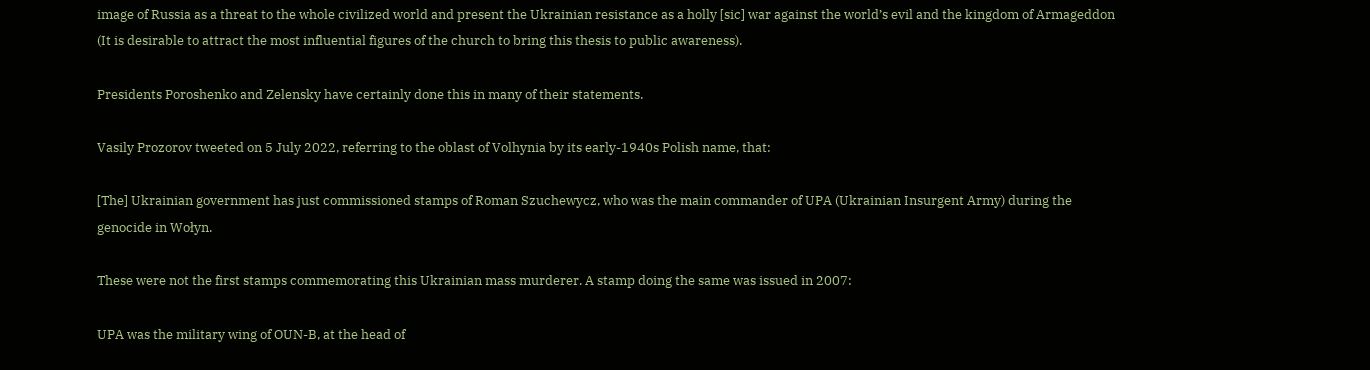image of Russia as a threat to the whole civilized world and present the Ukrainian resistance as a holly [sic] war against the world’s evil and the kingdom of Armageddon (It is desirable to attract the most influential figures of the church to bring this thesis to public awareness).

Presidents Poroshenko and Zelensky have certainly done this in many of their statements.

Vasily Prozorov tweeted on 5 July 2022, referring to the oblast of Volhynia by its early-1940s Polish name, that:

[The] Ukrainian government has just commissioned stamps of Roman Szuchewycz, who was the main commander of UPA (Ukrainian Insurgent Army) during the genocide in Wołyn.

These were not the first stamps commemorating this Ukrainian mass murderer. A stamp doing the same was issued in 2007:

UPA was the military wing of OUN-B, at the head of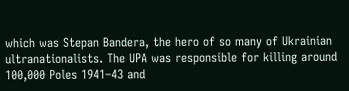which was Stepan Bandera, the hero of so many of Ukrainian ultranationalists. The UPA was responsible for killing around 100,000 Poles 1941–43 and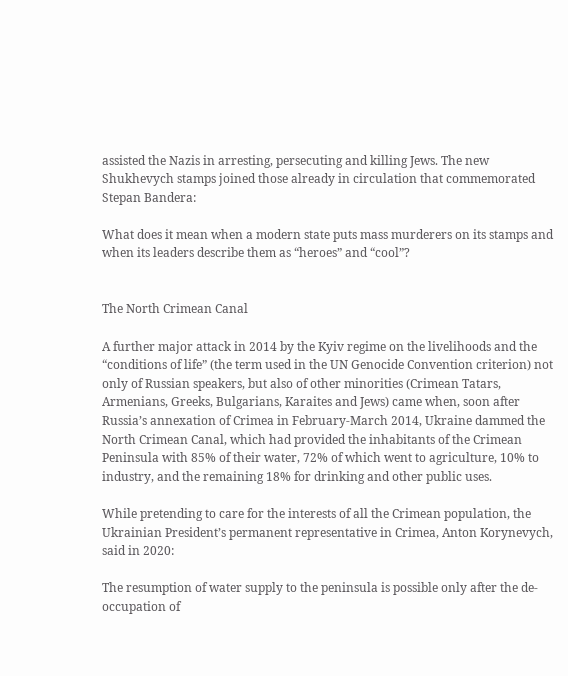assisted the Nazis in arresting, persecuting and killing Jews. The new Shukhevych stamps joined those already in circulation that commemorated Stepan Bandera:

What does it mean when a modern state puts mass murderers on its stamps and when its leaders describe them as “heroes” and “cool”?


The North Crimean Canal

A further major attack in 2014 by the Kyiv regime on the livelihoods and the “conditions of life” (the term used in the UN Genocide Convention criterion) not only of Russian speakers, but also of other minorities (Crimean Tatars, Armenians, Greeks, Bulgarians, Karaites and Jews) came when, soon after Russia’s annexation of Crimea in February-March 2014, Ukraine dammed the North Crimean Canal, which had provided the inhabitants of the Crimean Peninsula with 85% of their water, 72% of which went to agriculture, 10% to industry, and the remaining 18% for drinking and other public uses.

While pretending to care for the interests of all the Crimean population, the Ukrainian President’s permanent representative in Crimea, Anton Korynevych, said in 2020:

The resumption of water supply to the peninsula is possible only after the de-occupation of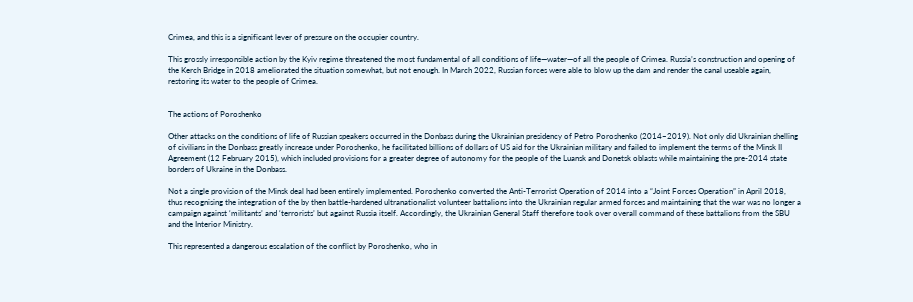Crimea, and this is a significant lever of pressure on the occupier country.

This grossly irresponsible action by the Kyiv regime threatened the most fundamental of all conditions of life—water—of all the people of Crimea. Russia’s construction and opening of the Kerch Bridge in 2018 ameliorated the situation somewhat, but not enough. In March 2022, Russian forces were able to blow up the dam and render the canal useable again, restoring its water to the people of Crimea.


The actions of Poroshenko

Other attacks on the conditions of life of Russian speakers occurred in the Donbass during the Ukrainian presidency of Petro Poroshenko (2014–2019). Not only did Ukrainian shelling of civilians in the Donbass greatly increase under Poroshenko, he facilitated billions of dollars of US aid for the Ukrainian military and failed to implement the terms of the Minsk II Agreement (12 February 2015), which included provisions for a greater degree of autonomy for the people of the Luansk and Donetsk oblasts while maintaining the pre-2014 state borders of Ukraine in the Donbass.

Not a single provision of the Minsk deal had been entirely implemented. Poroshenko converted the Anti-Terrorist Operation of 2014 into a “Joint Forces Operation” in April 2018, thus recognising the integration of the by then battle-hardened ultranationalist volunteer battalions into the Ukrainian regular armed forces and maintaining that the war was no longer a campaign against ‘militants’ and ‘terrorists’ but against Russia itself. Accordingly, the Ukrainian General Staff therefore took over overall command of these battalions from the SBU and the Interior Ministry.

This represented a dangerous escalation of the conflict by Poroshenko, who in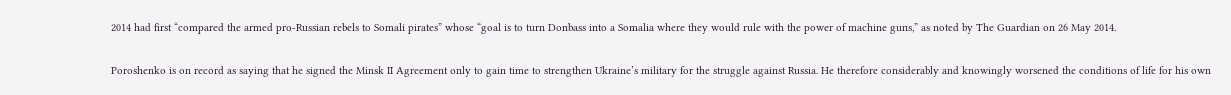2014 had first “compared the armed pro-Russian rebels to Somali pirates” whose “goal is to turn Donbass into a Somalia where they would rule with the power of machine guns,” as noted by The Guardian on 26 May 2014.

Poroshenko is on record as saying that he signed the Minsk II Agreement only to gain time to strengthen Ukraine’s military for the struggle against Russia. He therefore considerably and knowingly worsened the conditions of life for his own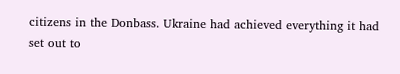citizens in the Donbass. Ukraine had achieved everything it had set out to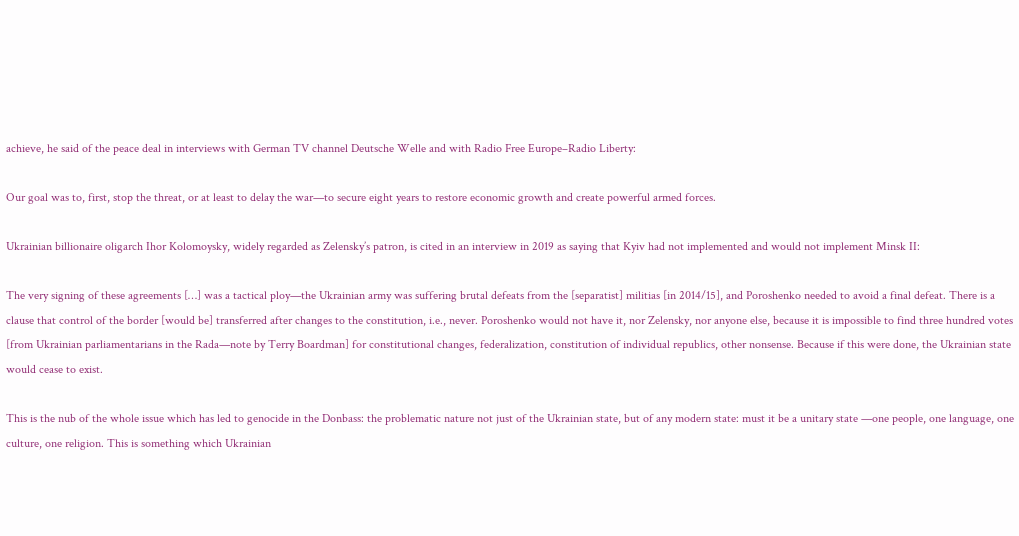achieve, he said of the peace deal in interviews with German TV channel Deutsche Welle and with Radio Free Europe–Radio Liberty:

Our goal was to, first, stop the threat, or at least to delay the war—to secure eight years to restore economic growth and create powerful armed forces.

Ukrainian billionaire oligarch Ihor Kolomoysky, widely regarded as Zelensky’s patron, is cited in an interview in 2019 as saying that Kyiv had not implemented and would not implement Minsk II:

The very signing of these agreements […] was a tactical ploy—the Ukrainian army was suffering brutal defeats from the [separatist] militias [in 2014/15], and Poroshenko needed to avoid a final defeat. There is a clause that control of the border [would be] transferred after changes to the constitution, i.e., never. Poroshenko would not have it, nor Zelensky, nor anyone else, because it is impossible to find three hundred votes [from Ukrainian parliamentarians in the Rada—note by Terry Boardman] for constitutional changes, federalization, constitution of individual republics, other nonsense. Because if this were done, the Ukrainian state would cease to exist.

This is the nub of the whole issue which has led to genocide in the Donbass: the problematic nature not just of the Ukrainian state, but of any modern state: must it be a unitary state —one people, one language, one culture, one religion. This is something which Ukrainian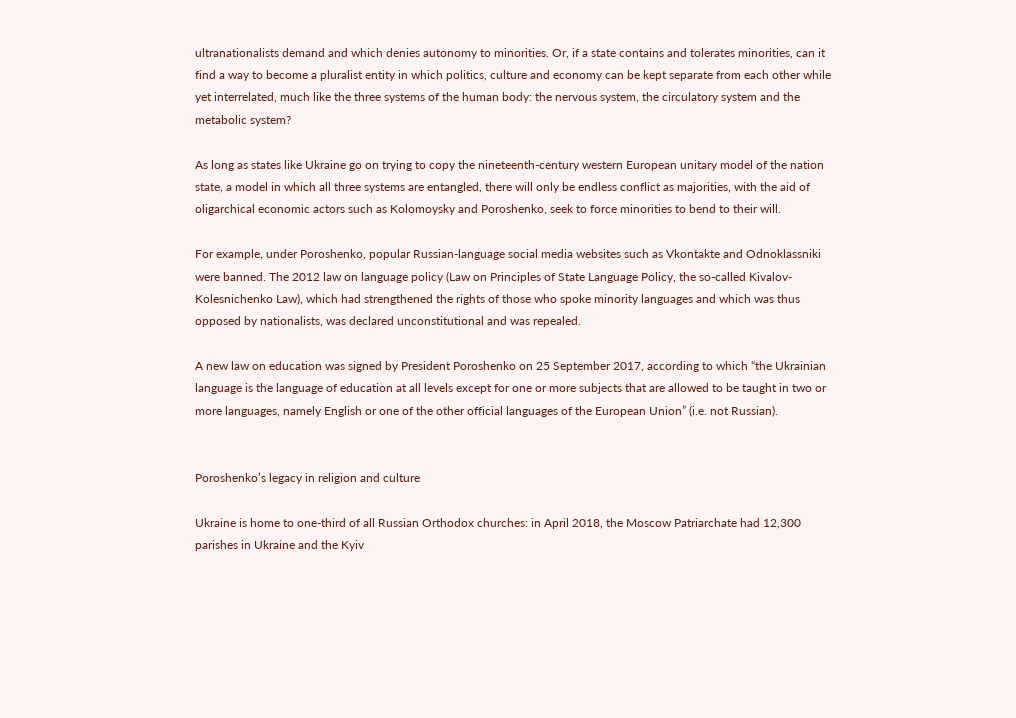ultranationalists demand and which denies autonomy to minorities. Or, if a state contains and tolerates minorities, can it find a way to become a pluralist entity in which politics, culture and economy can be kept separate from each other while yet interrelated, much like the three systems of the human body: the nervous system, the circulatory system and the metabolic system?

As long as states like Ukraine go on trying to copy the nineteenth-century western European unitary model of the nation state, a model in which all three systems are entangled, there will only be endless conflict as majorities, with the aid of oligarchical economic actors such as Kolomoysky and Poroshenko, seek to force minorities to bend to their will.

For example, under Poroshenko, popular Russian-language social media websites such as Vkontakte and Odnoklassniki were banned. The 2012 law on language policy (Law on Principles of State Language Policy, the so-called Kivalov-Kolesnichenko Law), which had strengthened the rights of those who spoke minority languages and which was thus opposed by nationalists, was declared unconstitutional and was repealed.

A new law on education was signed by President Poroshenko on 25 September 2017, according to which “the Ukrainian language is the language of education at all levels except for one or more subjects that are allowed to be taught in two or more languages, namely English or one of the other official languages of the European Union” (i.e. not Russian).


Poroshenko’s legacy in religion and culture

Ukraine is home to one-third of all Russian Orthodox churches: in April 2018, the Moscow Patriarchate had 12,300 parishes in Ukraine and the Kyiv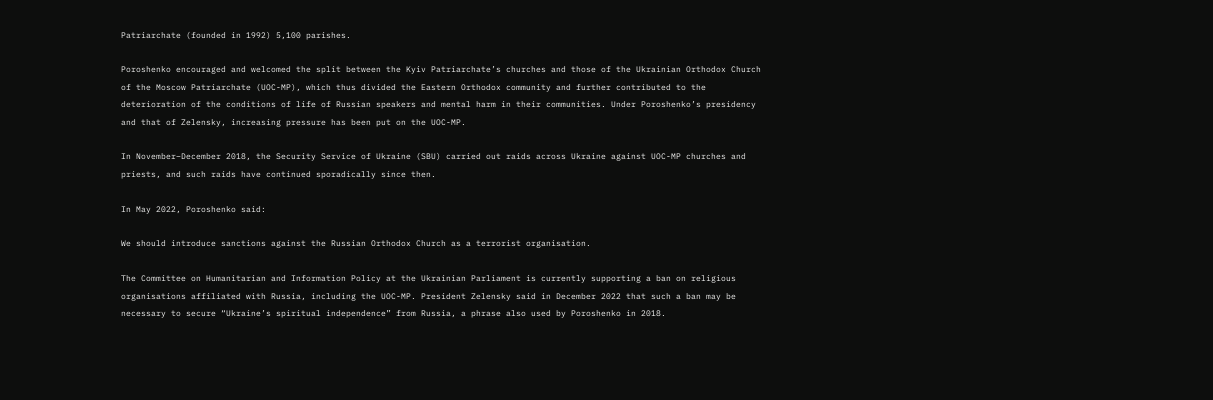Patriarchate (founded in 1992) 5,100 parishes.

Poroshenko encouraged and welcomed the split between the Kyiv Patriarchate’s churches and those of the Ukrainian Orthodox Church of the Moscow Patriarchate (UOC-MP), which thus divided the Eastern Orthodox community and further contributed to the deterioration of the conditions of life of Russian speakers and mental harm in their communities. Under Poroshenko’s presidency and that of Zelensky, increasing pressure has been put on the UOC-MP.

In November–December 2018, the Security Service of Ukraine (SBU) carried out raids across Ukraine against UOC-MP churches and priests, and such raids have continued sporadically since then.

In May 2022, Poroshenko said:

We should introduce sanctions against the Russian Orthodox Church as a terrorist organisation.

The Committee on Humanitarian and Information Policy at the Ukrainian Parliament is currently supporting a ban on religious organisations affiliated with Russia, including the UOC-MP. President Zelensky said in December 2022 that such a ban may be necessary to secure “Ukraine’s spiritual independence” from Russia, a phrase also used by Poroshenko in 2018.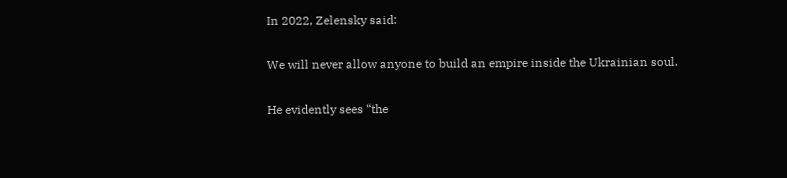In 2022, Zelensky said:

We will never allow anyone to build an empire inside the Ukrainian soul.

He evidently sees “the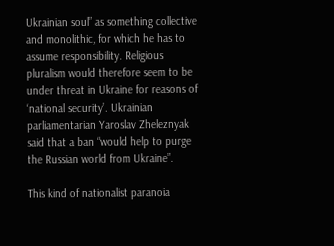Ukrainian soul” as something collective and monolithic, for which he has to assume responsibility. Religious pluralism would therefore seem to be under threat in Ukraine for reasons of ‘national security’. Ukrainian parliamentarian Yaroslav Zheleznyak said that a ban “would help to purge the Russian world from Ukraine”.

This kind of nationalist paranoia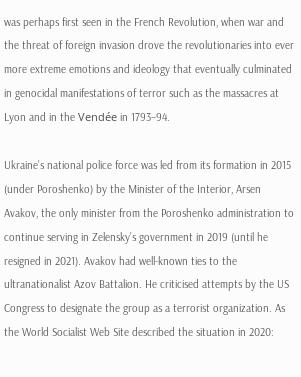was perhaps first seen in the French Revolution, when war and the threat of foreign invasion drove the revolutionaries into ever more extreme emotions and ideology that eventually culminated in genocidal manifestations of terror such as the massacres at Lyon and in the Vendée in 1793–94.

Ukraine’s national police force was led from its formation in 2015 (under Poroshenko) by the Minister of the Interior, Arsen Avakov, the only minister from the Poroshenko administration to continue serving in Zelensky’s government in 2019 (until he resigned in 2021). Avakov had well-known ties to the ultranationalist Azov Battalion. He criticised attempts by the US Congress to designate the group as a terrorist organization. As the World Socialist Web Site described the situation in 2020: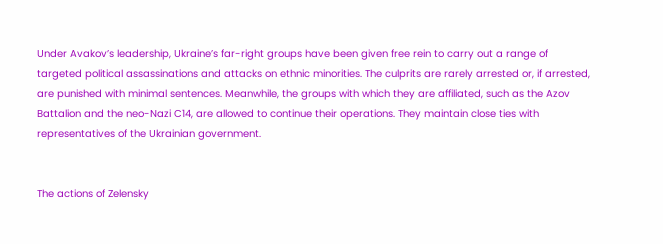Under Avakov’s leadership, Ukraine’s far-right groups have been given free rein to carry out a range of targeted political assassinations and attacks on ethnic minorities. The culprits are rarely arrested or, if arrested, are punished with minimal sentences. Meanwhile, the groups with which they are affiliated, such as the Azov Battalion and the neo-Nazi C14, are allowed to continue their operations. They maintain close ties with representatives of the Ukrainian government.


The actions of Zelensky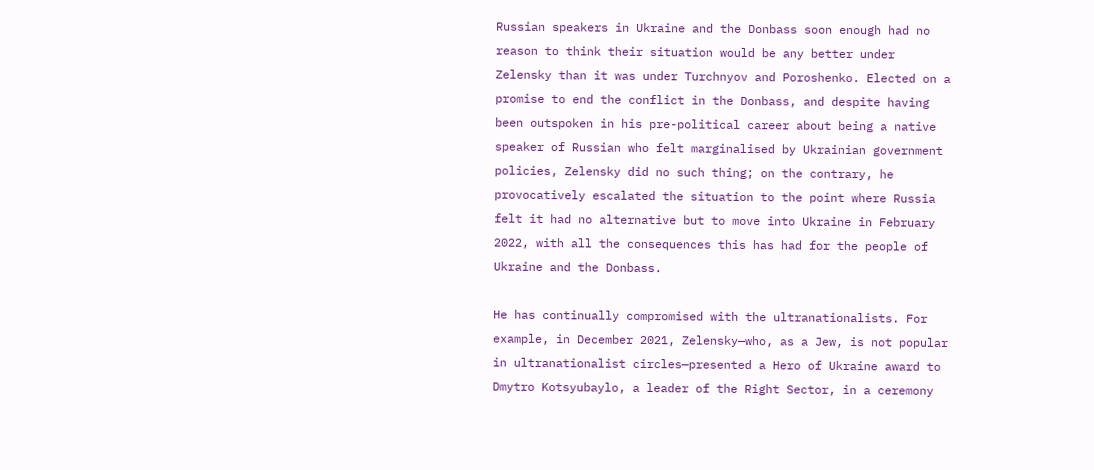Russian speakers in Ukraine and the Donbass soon enough had no reason to think their situation would be any better under Zelensky than it was under Turchnyov and Poroshenko. Elected on a promise to end the conflict in the Donbass, and despite having been outspoken in his pre-political career about being a native speaker of Russian who felt marginalised by Ukrainian government policies, Zelensky did no such thing; on the contrary, he provocatively escalated the situation to the point where Russia felt it had no alternative but to move into Ukraine in February 2022, with all the consequences this has had for the people of Ukraine and the Donbass.

He has continually compromised with the ultranationalists. For example, in December 2021, Zelensky—who, as a Jew, is not popular in ultranationalist circles—presented a Hero of Ukraine award to Dmytro Kotsyubaylo, a leader of the Right Sector, in a ceremony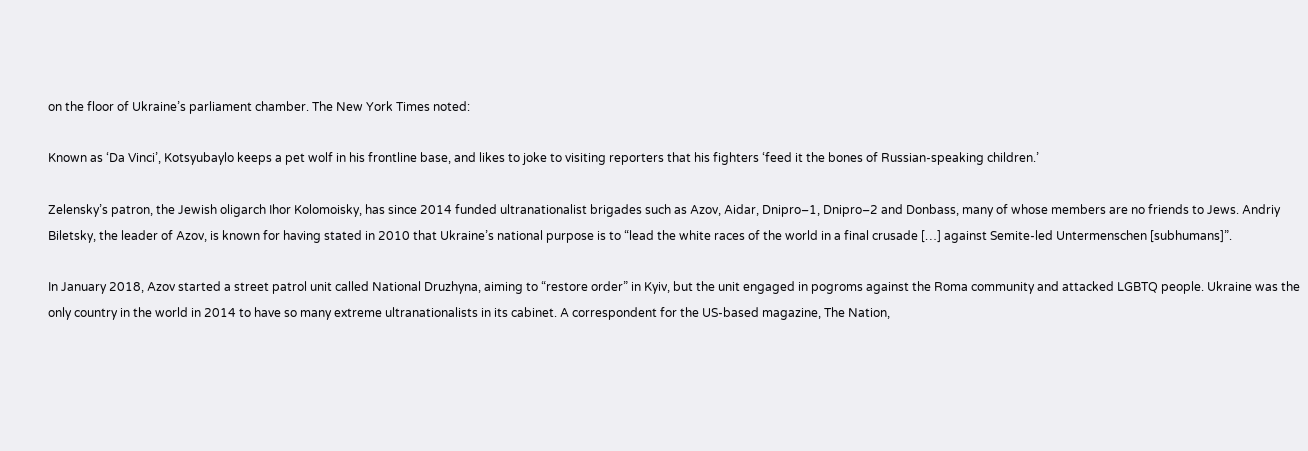on the floor of Ukraine’s parliament chamber. The New York Times noted:

Known as ‘Da Vinci’, Kotsyubaylo keeps a pet wolf in his frontline base, and likes to joke to visiting reporters that his fighters ‘feed it the bones of Russian-speaking children.’

Zelensky’s patron, the Jewish oligarch Ihor Kolomoisky, has since 2014 funded ultranationalist brigades such as Azov, Aidar, Dnipro–1, Dnipro–2 and Donbass, many of whose members are no friends to Jews. Andriy Biletsky, the leader of Azov, is known for having stated in 2010 that Ukraine’s national purpose is to “lead the white races of the world in a final crusade […] against Semite-led Untermenschen [subhumans]”.

In January 2018, Azov started a street patrol unit called National Druzhyna, aiming to “restore order” in Kyiv, but the unit engaged in pogroms against the Roma community and attacked LGBTQ people. Ukraine was the only country in the world in 2014 to have so many extreme ultranationalists in its cabinet. A correspondent for the US-based magazine, The Nation,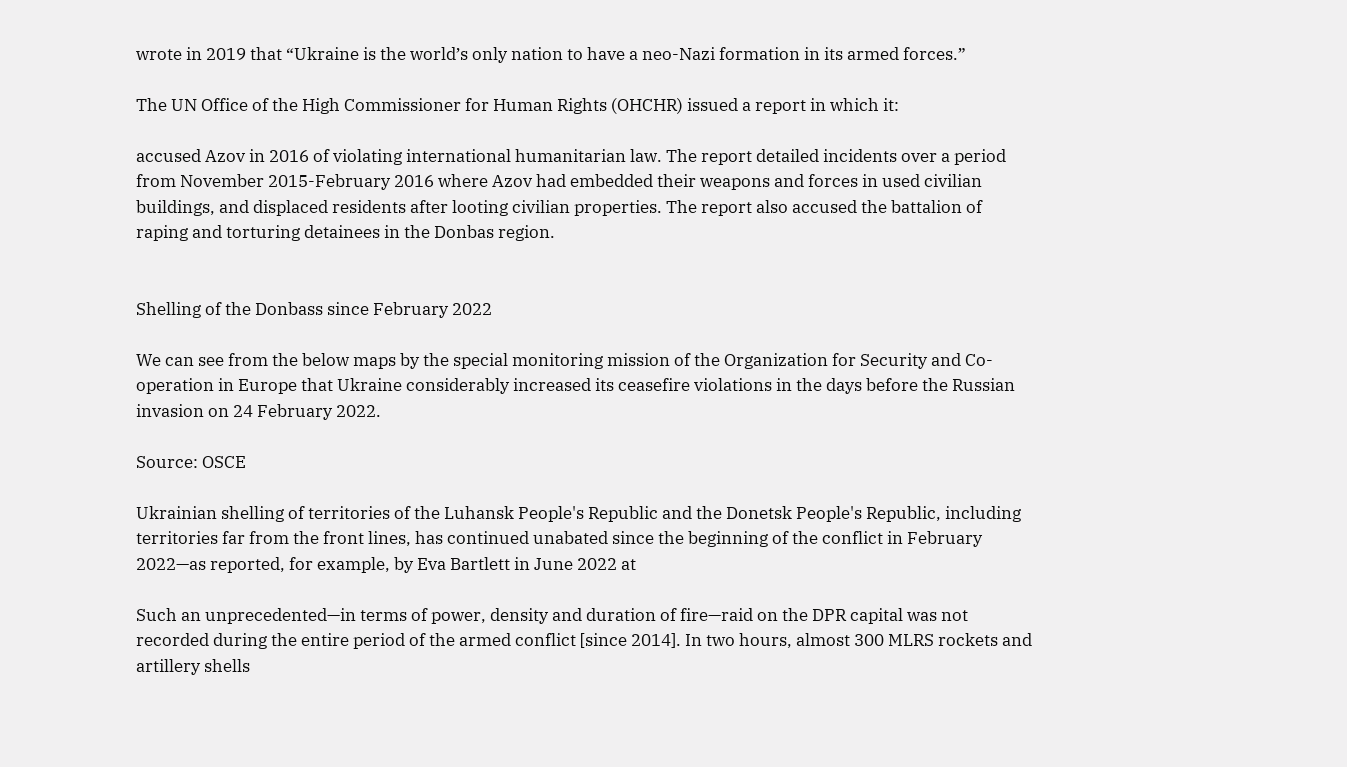wrote in 2019 that “Ukraine is the world’s only nation to have a neo-Nazi formation in its armed forces.”

The UN Office of the High Commissioner for Human Rights (OHCHR) issued a report in which it:

accused Azov in 2016 of violating international humanitarian law. The report detailed incidents over a period from November 2015-February 2016 where Azov had embedded their weapons and forces in used civilian buildings, and displaced residents after looting civilian properties. The report also accused the battalion of raping and torturing detainees in the Donbas region.


Shelling of the Donbass since February 2022

We can see from the below maps by the special monitoring mission of the Organization for Security and Co-operation in Europe that Ukraine considerably increased its ceasefire violations in the days before the Russian invasion on 24 February 2022.

Source: OSCE

Ukrainian shelling of territories of the Luhansk People's Republic and the Donetsk People's Republic, including territories far from the front lines, has continued unabated since the beginning of the conflict in February 2022—as reported, for example, by Eva Bartlett in June 2022 at

Such an unprecedented—in terms of power, density and duration of fire—raid on the DPR capital was not recorded during the entire period of the armed conflict [since 2014]. In two hours, almost 300 MLRS rockets and artillery shells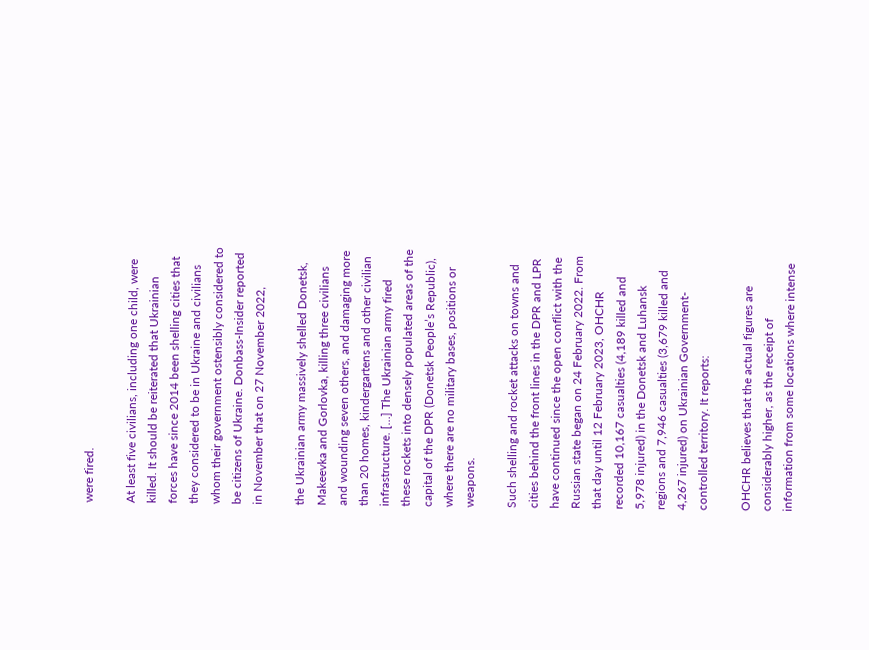were fired.

At least five civilians, including one child, were killed. It should be reiterated that Ukrainian forces have since 2014 been shelling cities that they considered to be in Ukraine and civilians whom their government ostensibly considered to be citizens of Ukraine. Donbass-Insider reported in November that on 27 November 2022,

the Ukrainian army massively shelled Donetsk, Makeevka and Gorlovka, killing three civilians and wounding seven others, and damaging more than 20 homes, kindergartens and other civilian infrastructure. […] The Ukrainian army fired these rockets into densely populated areas of the capital of the DPR (Donetsk People’s Republic), where there are no military bases, positions or weapons.

Such shelling and rocket attacks on towns and cities behind the front lines in the DPR and LPR have continued since the open conflict with the Russian state began on 24 February 2022. From that day until 12 February 2023, OHCHR recorded 10,167 casualties (4,189 killed and 5,978 injured) in the Donetsk and Luhansk regions and 7,946 casualties (3,679 killed and 4,267 injured) on Ukrainian Government-controlled territory. It reports:

OHCHR believes that the actual figures are considerably higher, as the receipt of information from some locations where intense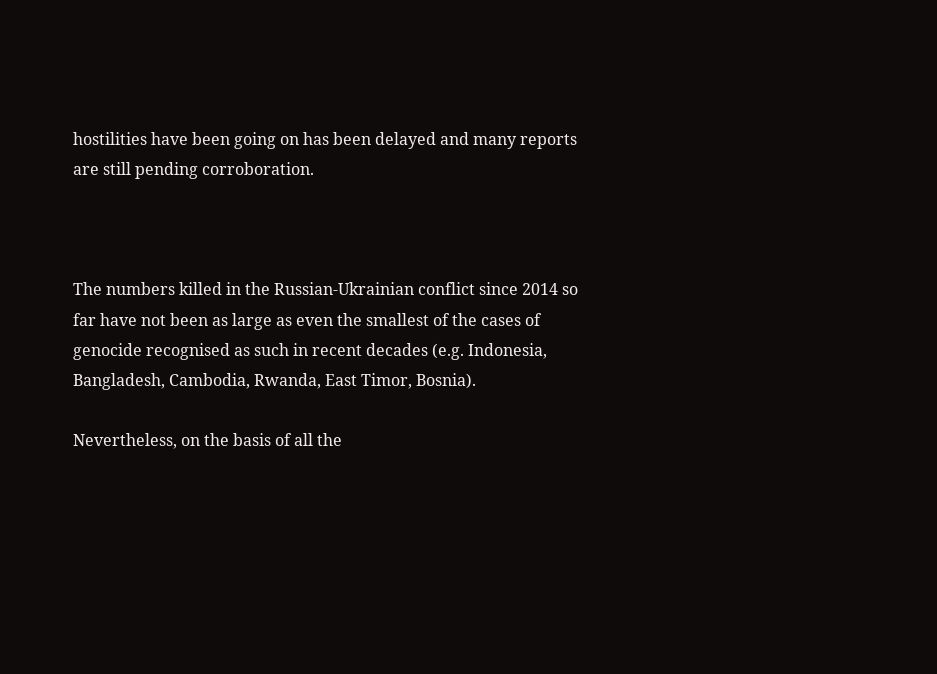hostilities have been going on has been delayed and many reports are still pending corroboration.



The numbers killed in the Russian-Ukrainian conflict since 2014 so far have not been as large as even the smallest of the cases of genocide recognised as such in recent decades (e.g. Indonesia, Bangladesh, Cambodia, Rwanda, East Timor, Bosnia).

Nevertheless, on the basis of all the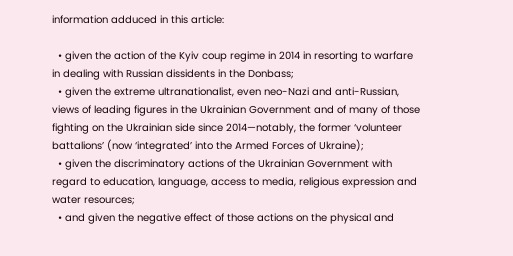information adduced in this article:

  • given the action of the Kyiv coup regime in 2014 in resorting to warfare in dealing with Russian dissidents in the Donbass;
  • given the extreme ultranationalist, even neo-Nazi and anti-Russian, views of leading figures in the Ukrainian Government and of many of those fighting on the Ukrainian side since 2014—notably, the former ‘volunteer battalions’ (now ‘integrated’ into the Armed Forces of Ukraine);
  • given the discriminatory actions of the Ukrainian Government with regard to education, language, access to media, religious expression and water resources;
  • and given the negative effect of those actions on the physical and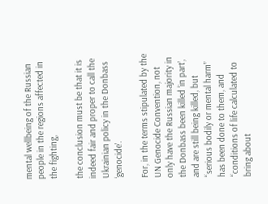mental wellbeing of the Russian people in the regions affected in the fighting,

the conclusion must be that it is indeed fair and proper to call the Ukrainian policy in the Donbass ‘genocide’.

For, in the terms stipulated by the UN Genocide Convention, not only have the Russian majority in the Donbass been killed ‘in part’, and are still being killed, but “serious bodily or mental harm” has been done to them, and “conditions of life calculated to bring about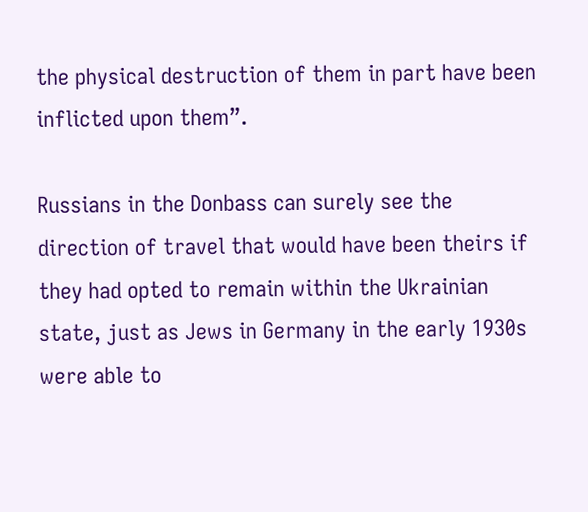the physical destruction of them in part have been inflicted upon them”.

Russians in the Donbass can surely see the direction of travel that would have been theirs if they had opted to remain within the Ukrainian state, just as Jews in Germany in the early 1930s were able to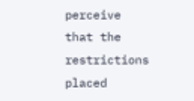perceive that the restrictions placed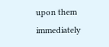upon them immediately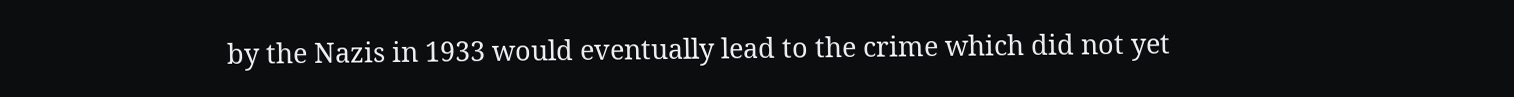by the Nazis in 1933 would eventually lead to the crime which did not yet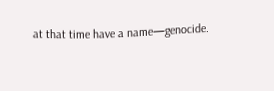at that time have a name—genocide.